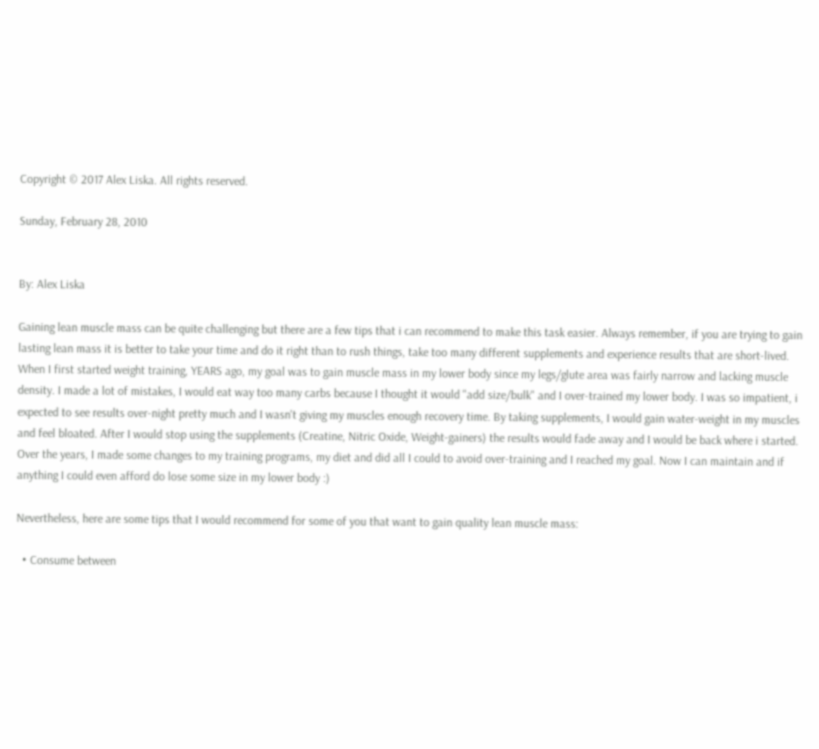Copyright © 2017 Alex Liska. All rights reserved.

Sunday, February 28, 2010


By: Alex Liska

Gaining lean muscle mass can be quite challenging but there are a few tips that i can recommend to make this task easier. Always remember, if you are trying to gain lasting lean mass it is better to take your time and do it right than to rush things, take too many different supplements and experience results that are short-lived.
When I first started weight training, YEARS ago, my goal was to gain muscle mass in my lower body since my legs/glute area was fairly narrow and lacking muscle density. I made a lot of mistakes, I would eat way too many carbs because I thought it would "add size/bulk" and I over-trained my lower body. I was so impatient, i expected to see results over-night pretty much and I wasn't giving my muscles enough recovery time. By taking supplements, I would gain water-weight in my muscles and feel bloated. After I would stop using the supplements (Creatine, Nitric Oxide, Weight-gainers) the results would fade away and I would be back where i started.
Over the years, I made some changes to my training programs, my diet and did all I could to avoid over-training and I reached my goal. Now I can maintain and if anything I could even afford do lose some size in my lower body :)

Nevertheless, here are some tips that I would recommend for some of you that want to gain quality lean muscle mass:

  • Consume between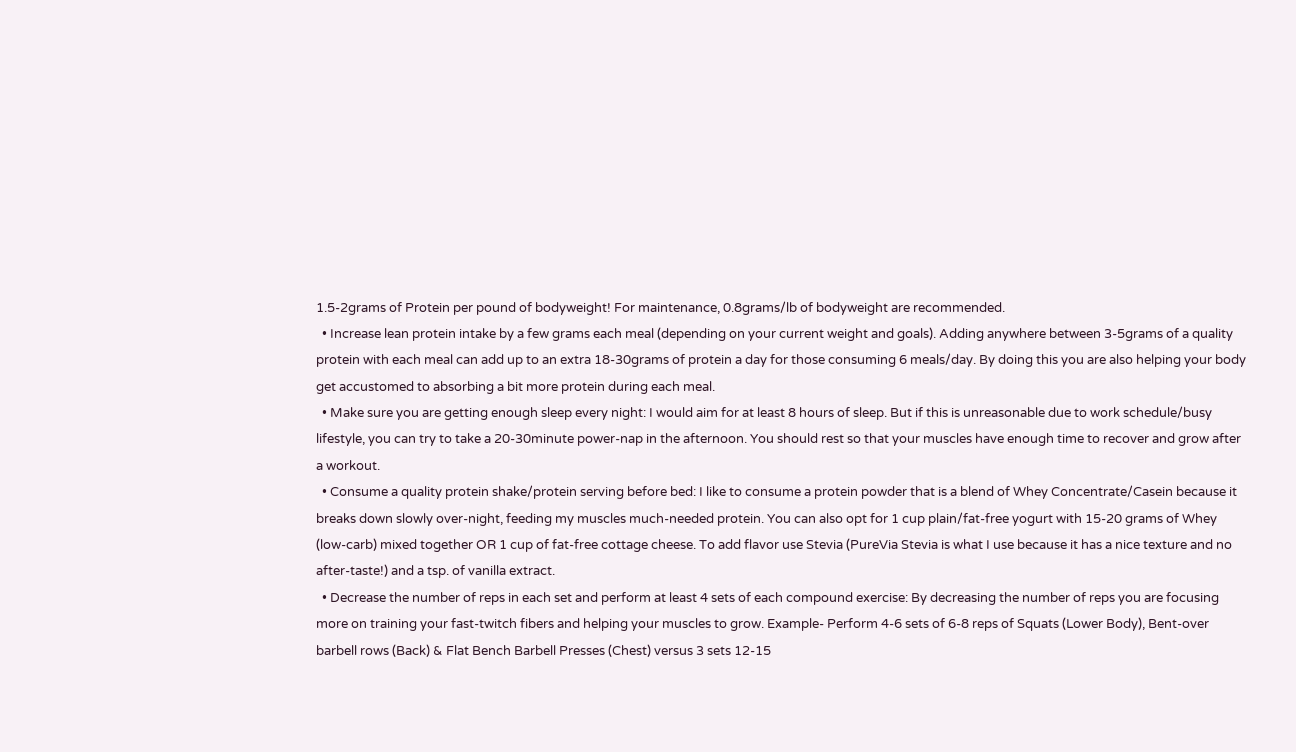1.5-2grams of Protein per pound of bodyweight! For maintenance, 0.8grams/lb of bodyweight are recommended.
  • Increase lean protein intake by a few grams each meal (depending on your current weight and goals). Adding anywhere between 3-5grams of a quality protein with each meal can add up to an extra 18-30grams of protein a day for those consuming 6 meals/day. By doing this you are also helping your body get accustomed to absorbing a bit more protein during each meal.
  • Make sure you are getting enough sleep every night: I would aim for at least 8 hours of sleep. But if this is unreasonable due to work schedule/busy lifestyle, you can try to take a 20-30minute power-nap in the afternoon. You should rest so that your muscles have enough time to recover and grow after a workout.
  • Consume a quality protein shake/protein serving before bed: I like to consume a protein powder that is a blend of Whey Concentrate/Casein because it breaks down slowly over-night, feeding my muscles much-needed protein. You can also opt for 1 cup plain/fat-free yogurt with 15-20 grams of Whey (low-carb) mixed together OR 1 cup of fat-free cottage cheese. To add flavor use Stevia (PureVia Stevia is what I use because it has a nice texture and no after-taste!) and a tsp. of vanilla extract.
  • Decrease the number of reps in each set and perform at least 4 sets of each compound exercise: By decreasing the number of reps you are focusing more on training your fast-twitch fibers and helping your muscles to grow. Example- Perform 4-6 sets of 6-8 reps of Squats (Lower Body), Bent-over barbell rows (Back) & Flat Bench Barbell Presses (Chest) versus 3 sets 12-15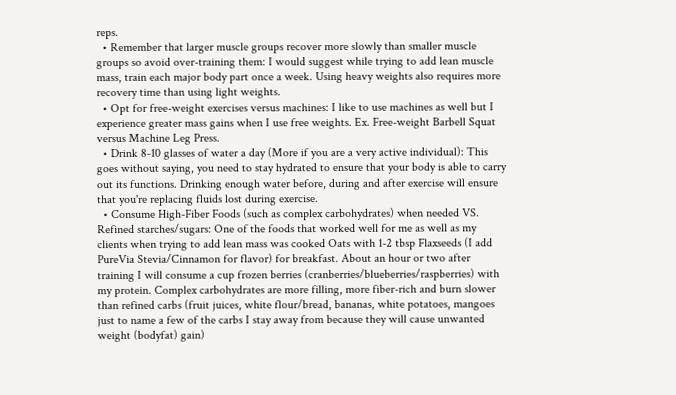reps.
  • Remember that larger muscle groups recover more slowly than smaller muscle groups so avoid over-training them: I would suggest while trying to add lean muscle mass, train each major body part once a week. Using heavy weights also requires more recovery time than using light weights.
  • Opt for free-weight exercises versus machines: I like to use machines as well but I experience greater mass gains when I use free weights. Ex. Free-weight Barbell Squat versus Machine Leg Press.
  • Drink 8-10 glasses of water a day (More if you are a very active individual): This goes without saying, you need to stay hydrated to ensure that your body is able to carry out its functions. Drinking enough water before, during and after exercise will ensure that you're replacing fluids lost during exercise.
  • Consume High-Fiber Foods (such as complex carbohydrates) when needed VS. Refined starches/sugars: One of the foods that worked well for me as well as my clients when trying to add lean mass was cooked Oats with 1-2 tbsp Flaxseeds (I add PureVia Stevia/Cinnamon for flavor) for breakfast. About an hour or two after training I will consume a cup frozen berries (cranberries/blueberries/raspberries) with my protein. Complex carbohydrates are more filling, more fiber-rich and burn slower than refined carbs (fruit juices, white flour/bread, bananas, white potatoes, mangoes just to name a few of the carbs I stay away from because they will cause unwanted weight (bodyfat) gain)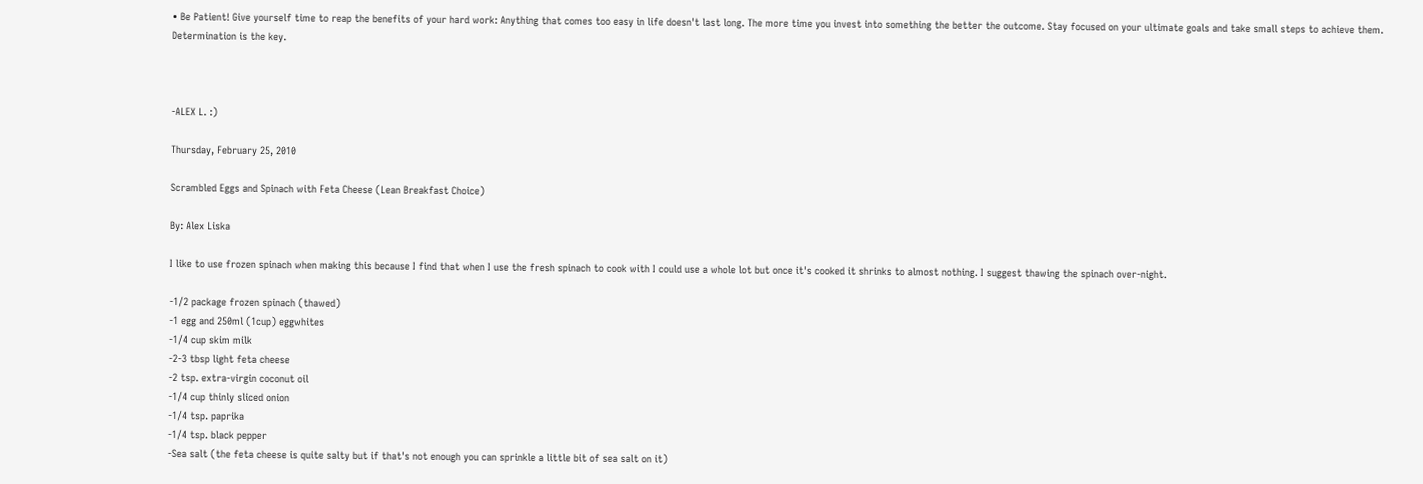• Be Patient! Give yourself time to reap the benefits of your hard work: Anything that comes too easy in life doesn't last long. The more time you invest into something the better the outcome. Stay focused on your ultimate goals and take small steps to achieve them. Determination is the key.



-ALEX L. :)

Thursday, February 25, 2010

Scrambled Eggs and Spinach with Feta Cheese (Lean Breakfast Choice)

By: Alex Liska

I like to use frozen spinach when making this because I find that when I use the fresh spinach to cook with I could use a whole lot but once it's cooked it shrinks to almost nothing. I suggest thawing the spinach over-night.

-1/2 package frozen spinach (thawed)
-1 egg and 250ml (1cup) eggwhites
-1/4 cup skim milk
-2-3 tbsp light feta cheese
-2 tsp. extra-virgin coconut oil
-1/4 cup thinly sliced onion
-1/4 tsp. paprika
-1/4 tsp. black pepper
-Sea salt (the feta cheese is quite salty but if that's not enough you can sprinkle a little bit of sea salt on it)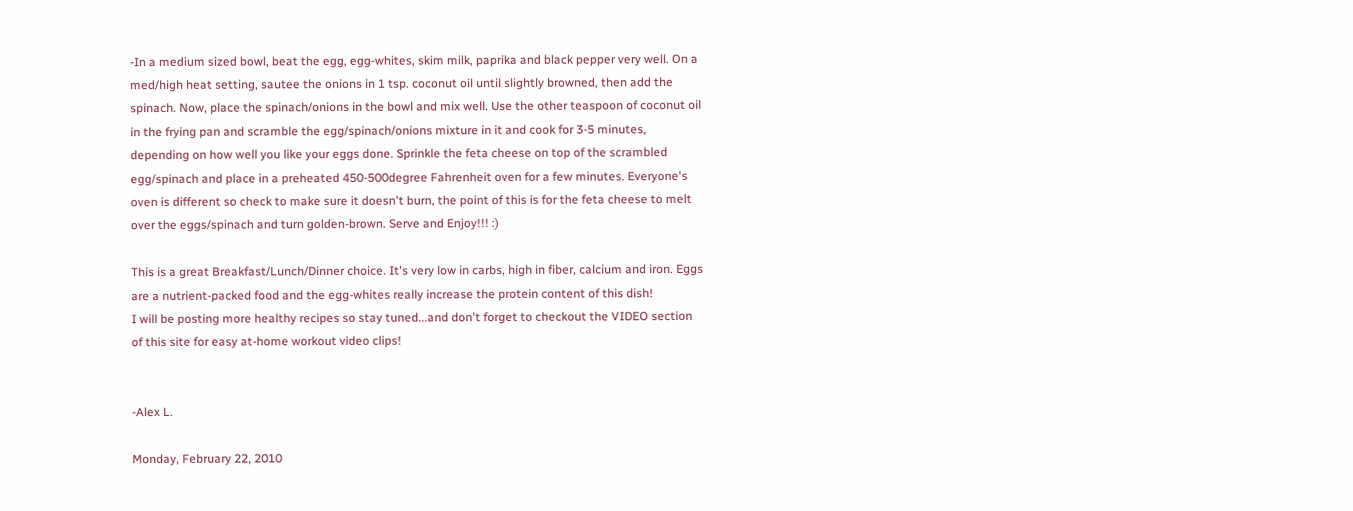-In a medium sized bowl, beat the egg, egg-whites, skim milk, paprika and black pepper very well. On a med/high heat setting, sautee the onions in 1 tsp. coconut oil until slightly browned, then add the spinach. Now, place the spinach/onions in the bowl and mix well. Use the other teaspoon of coconut oil in the frying pan and scramble the egg/spinach/onions mixture in it and cook for 3-5 minutes, depending on how well you like your eggs done. Sprinkle the feta cheese on top of the scrambled egg/spinach and place in a preheated 450-500degree Fahrenheit oven for a few minutes. Everyone's oven is different so check to make sure it doesn't burn, the point of this is for the feta cheese to melt over the eggs/spinach and turn golden-brown. Serve and Enjoy!!! :)

This is a great Breakfast/Lunch/Dinner choice. It's very low in carbs, high in fiber, calcium and iron. Eggs are a nutrient-packed food and the egg-whites really increase the protein content of this dish!
I will be posting more healthy recipes so stay tuned...and don't forget to checkout the VIDEO section of this site for easy at-home workout video clips!


-Alex L.

Monday, February 22, 2010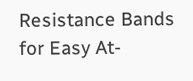Resistance Bands for Easy At-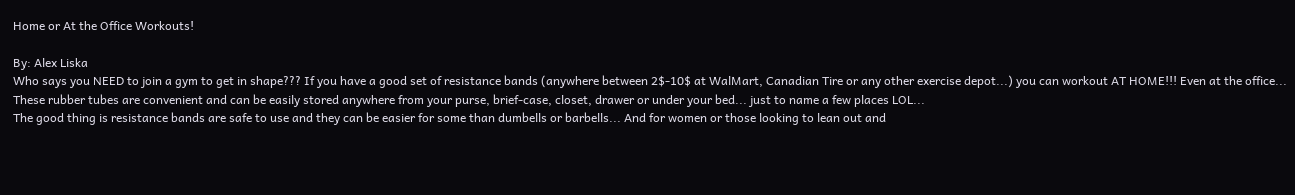Home or At the Office Workouts!

By: Alex Liska
Who says you NEED to join a gym to get in shape??? If you have a good set of resistance bands (anywhere between 2$-10$ at WalMart, Canadian Tire or any other exercise depot...) you can workout AT HOME!!! Even at the office... These rubber tubes are convenient and can be easily stored anywhere from your purse, brief-case, closet, drawer or under your bed... just to name a few places LOL...
The good thing is resistance bands are safe to use and they can be easier for some than dumbells or barbells... And for women or those looking to lean out and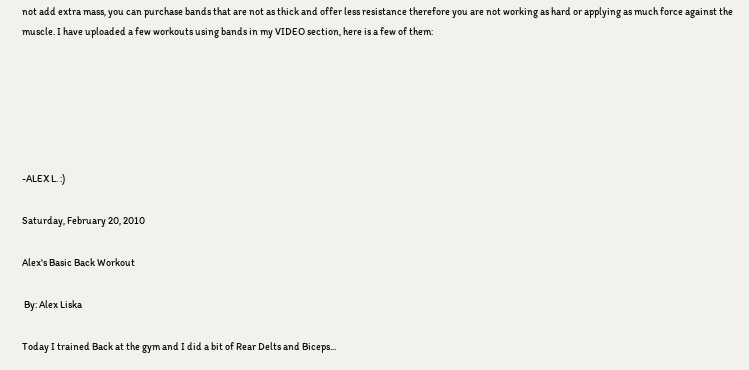not add extra mass, you can purchase bands that are not as thick and offer less resistance therefore you are not working as hard or applying as much force against the muscle. I have uploaded a few workouts using bands in my VIDEO section, here is a few of them:






-ALEX L. :)

Saturday, February 20, 2010

Alex's Basic Back Workout

 By: Alex Liska

Today I trained Back at the gym and I did a bit of Rear Delts and Biceps...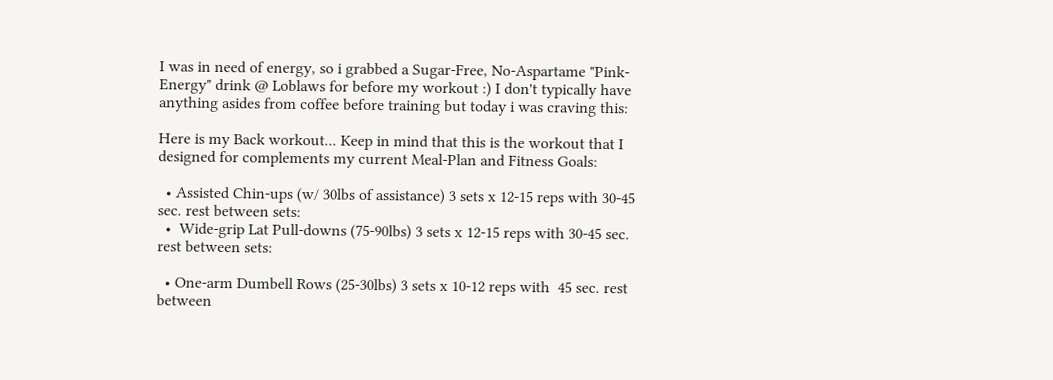I was in need of energy, so i grabbed a Sugar-Free, No-Aspartame "Pink-Energy" drink @ Loblaws for before my workout :) I don't typically have anything asides from coffee before training but today i was craving this:

Here is my Back workout... Keep in mind that this is the workout that I designed for complements my current Meal-Plan and Fitness Goals:

  • Assisted Chin-ups (w/ 30lbs of assistance) 3 sets x 12-15 reps with 30-45 sec. rest between sets:
  •  Wide-grip Lat Pull-downs (75-90lbs) 3 sets x 12-15 reps with 30-45 sec. rest between sets:

  • One-arm Dumbell Rows (25-30lbs) 3 sets x 10-12 reps with  45 sec. rest between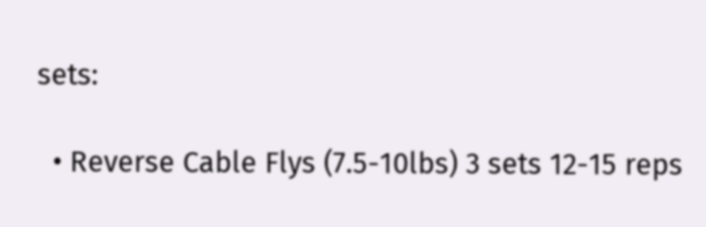sets:

  • Reverse Cable Flys (7.5-10lbs) 3 sets 12-15 reps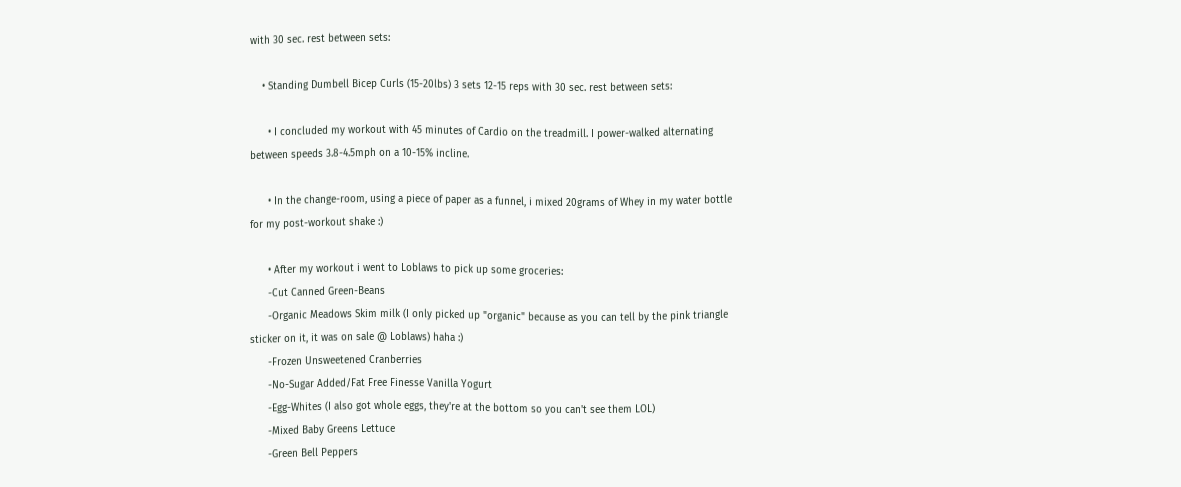with 30 sec. rest between sets:

    • Standing Dumbell Bicep Curls (15-20lbs) 3 sets 12-15 reps with 30 sec. rest between sets:

      • I concluded my workout with 45 minutes of Cardio on the treadmill. I power-walked alternating between speeds 3.8-4.5mph on a 10-15% incline.

      • In the change-room, using a piece of paper as a funnel, i mixed 20grams of Whey in my water bottle for my post-workout shake :)

      • After my workout i went to Loblaws to pick up some groceries:
      -Cut Canned Green-Beans
      -Organic Meadows Skim milk (I only picked up "organic" because as you can tell by the pink triangle sticker on it, it was on sale @ Loblaws) haha :)
      -Frozen Unsweetened Cranberries
      -No-Sugar Added/Fat Free Finesse Vanilla Yogurt
      -Egg-Whites (I also got whole eggs, they're at the bottom so you can't see them LOL)
      -Mixed Baby Greens Lettuce
      -Green Bell Peppers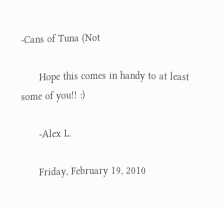-Cans of Tuna (Not

      Hope this comes in handy to at least some of you!! :)

      -Alex L.

      Friday, February 19, 2010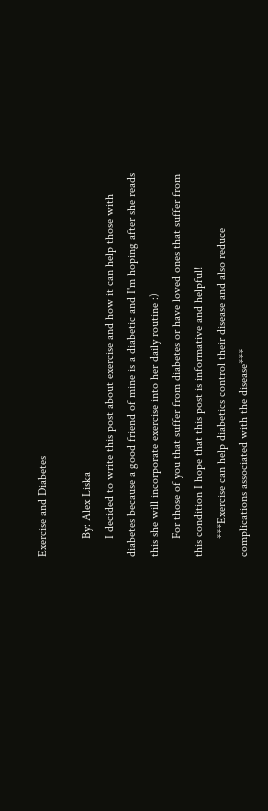Exercise and Diabetes

      By: Alex Liska
      I decided to write this post about exercise and how it can help those with diabetes because a good friend of mine is a diabetic and I'm hoping after she reads this she will incorporate exercise into her daily routine :)
      For those of you that suffer from diabetes or have loved ones that suffer from this condition I hope that this post is informative and helpful!
      ***Exercise can help diabetics control their disease and also reduce complications associated with the disease***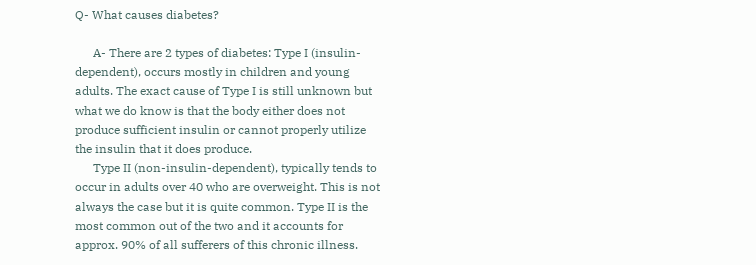Q- What causes diabetes?

      A- There are 2 types of diabetes: Type I (insulin-dependent), occurs mostly in children and young adults. The exact cause of Type I is still unknown but what we do know is that the body either does not produce sufficient insulin or cannot properly utilize the insulin that it does produce.
      Type II (non-insulin-dependent), typically tends to occur in adults over 40 who are overweight. This is not always the case but it is quite common. Type II is the most common out of the two and it accounts for approx. 90% of all sufferers of this chronic illness.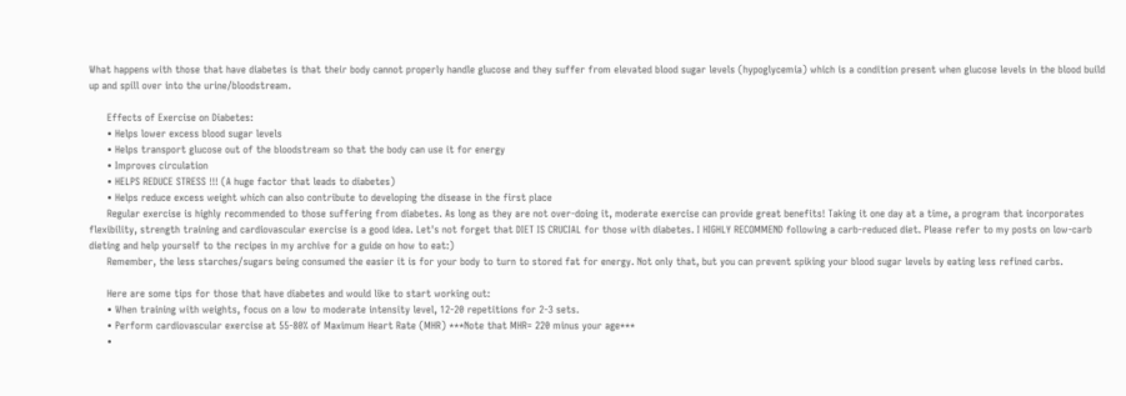What happens with those that have diabetes is that their body cannot properly handle glucose and they suffer from elevated blood sugar levels (hypoglycemia) which is a condition present when glucose levels in the blood build up and spill over into the urine/bloodstream.

      Effects of Exercise on Diabetes:
      • Helps lower excess blood sugar levels
      • Helps transport glucose out of the bloodstream so that the body can use it for energy
      • Improves circulation
      • HELPS REDUCE STRESS !!! (A huge factor that leads to diabetes)
      • Helps reduce excess weight which can also contribute to developing the disease in the first place
      Regular exercise is highly recommended to those suffering from diabetes. As long as they are not over-doing it, moderate exercise can provide great benefits! Taking it one day at a time, a program that incorporates flexibility, strength training and cardiovascular exercise is a good idea. Let's not forget that DIET IS CRUCIAL for those with diabetes. I HIGHLY RECOMMEND following a carb-reduced diet. Please refer to my posts on low-carb dieting and help yourself to the recipes in my archive for a guide on how to eat:)
      Remember, the less starches/sugars being consumed the easier it is for your body to turn to stored fat for energy. Not only that, but you can prevent spiking your blood sugar levels by eating less refined carbs.

      Here are some tips for those that have diabetes and would like to start working out:
      • When training with weights, focus on a low to moderate intensity level, 12-20 repetitions for 2-3 sets.
      • Perform cardiovascular exercise at 55-80% of Maximum Heart Rate (MHR) ***Note that MHR= 220 minus your age***
      •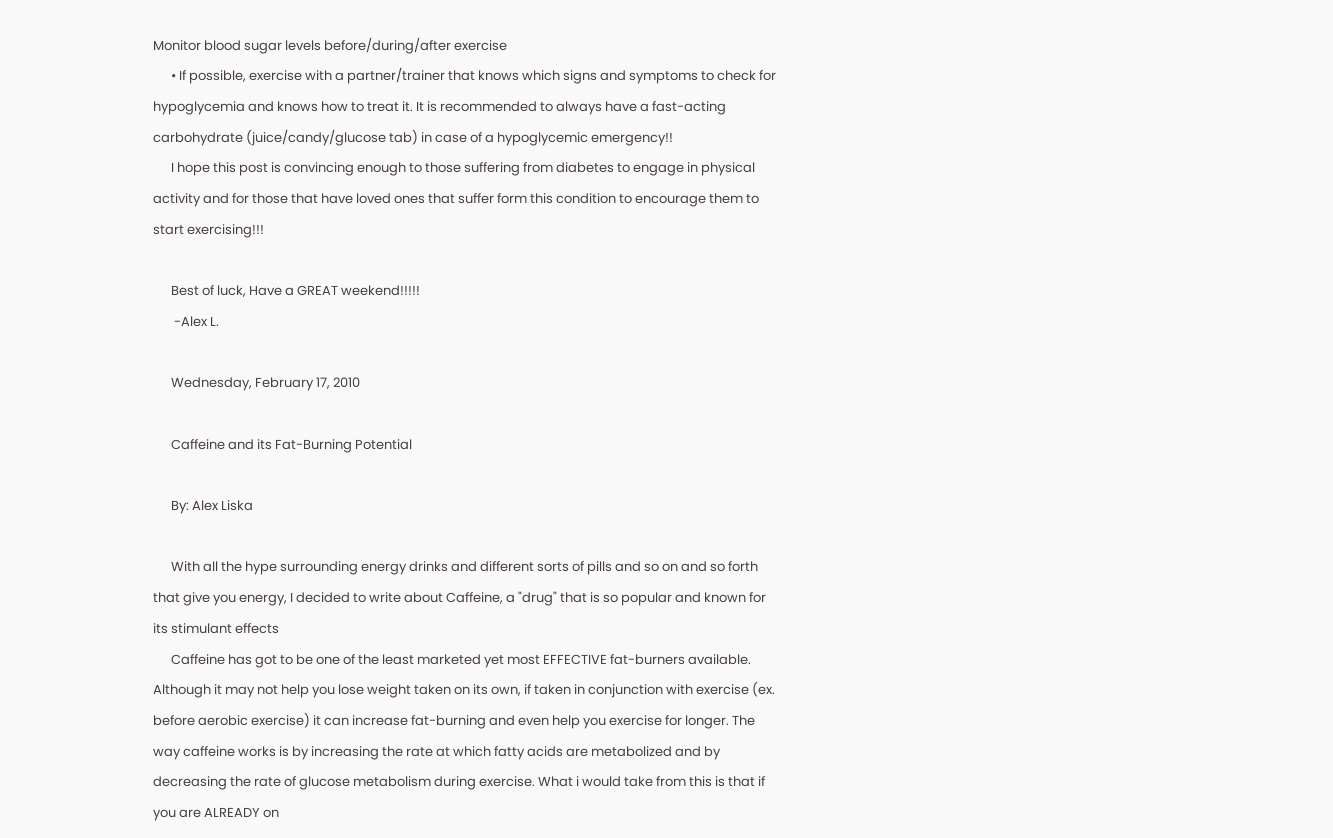Monitor blood sugar levels before/during/after exercise
      • If possible, exercise with a partner/trainer that knows which signs and symptoms to check for hypoglycemia and knows how to treat it. It is recommended to always have a fast-acting carbohydrate (juice/candy/glucose tab) in case of a hypoglycemic emergency!!
      I hope this post is convincing enough to those suffering from diabetes to engage in physical activity and for those that have loved ones that suffer form this condition to encourage them to start exercising!!!

      Best of luck, Have a GREAT weekend!!!!!
       -Alex L.

      Wednesday, February 17, 2010

      Caffeine and its Fat-Burning Potential

      By: Alex Liska

      With all the hype surrounding energy drinks and different sorts of pills and so on and so forth that give you energy, I decided to write about Caffeine, a "drug" that is so popular and known for its stimulant effects
      Caffeine has got to be one of the least marketed yet most EFFECTIVE fat-burners available. Although it may not help you lose weight taken on its own, if taken in conjunction with exercise (ex. before aerobic exercise) it can increase fat-burning and even help you exercise for longer. The way caffeine works is by increasing the rate at which fatty acids are metabolized and by decreasing the rate of glucose metabolism during exercise. What i would take from this is that if you are ALREADY on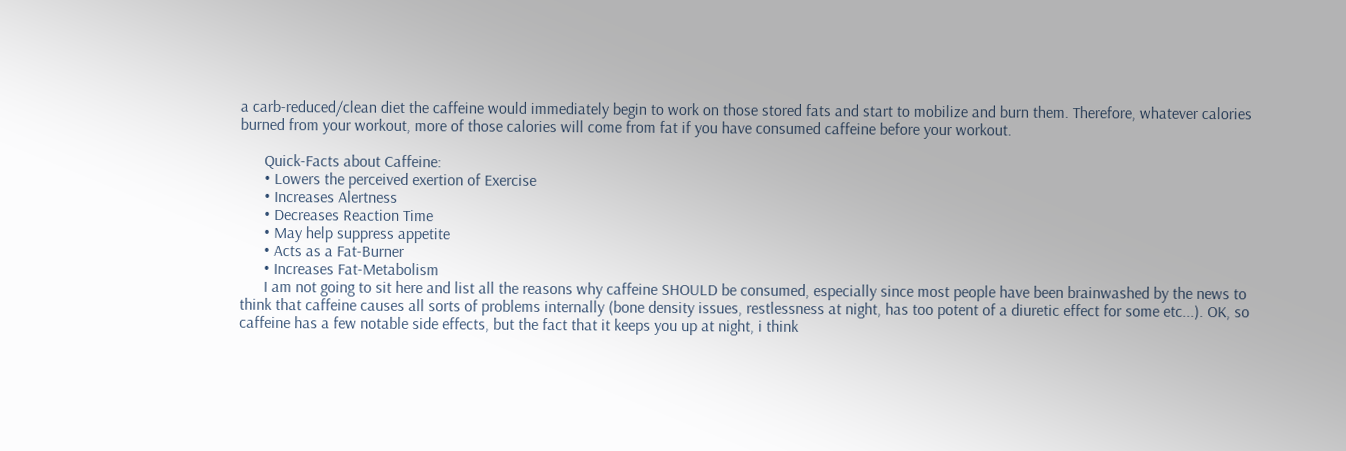a carb-reduced/clean diet the caffeine would immediately begin to work on those stored fats and start to mobilize and burn them. Therefore, whatever calories burned from your workout, more of those calories will come from fat if you have consumed caffeine before your workout.

      Quick-Facts about Caffeine:
      • Lowers the perceived exertion of Exercise
      • Increases Alertness
      • Decreases Reaction Time
      • May help suppress appetite
      • Acts as a Fat-Burner
      • Increases Fat-Metabolism
      I am not going to sit here and list all the reasons why caffeine SHOULD be consumed, especially since most people have been brainwashed by the news to think that caffeine causes all sorts of problems internally (bone density issues, restlessness at night, has too potent of a diuretic effect for some etc...). OK, so caffeine has a few notable side effects, but the fact that it keeps you up at night, i think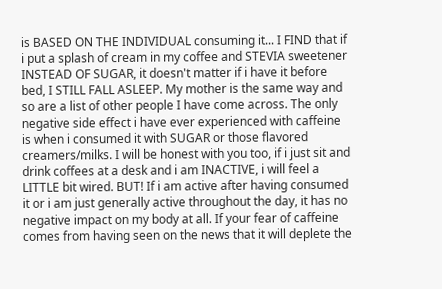is BASED ON THE INDIVIDUAL consuming it... I FIND that if i put a splash of cream in my coffee and STEVIA sweetener INSTEAD OF SUGAR, it doesn't matter if i have it before bed, I STILL FALL ASLEEP. My mother is the same way and so are a list of other people I have come across. The only negative side effect i have ever experienced with caffeine is when i consumed it with SUGAR or those flavored creamers/milks. I will be honest with you too, if i just sit and drink coffees at a desk and i am INACTIVE, i will feel a LITTLE bit wired. BUT! If i am active after having consumed it or i am just generally active throughout the day, it has no negative impact on my body at all. If your fear of caffeine comes from having seen on the news that it will deplete the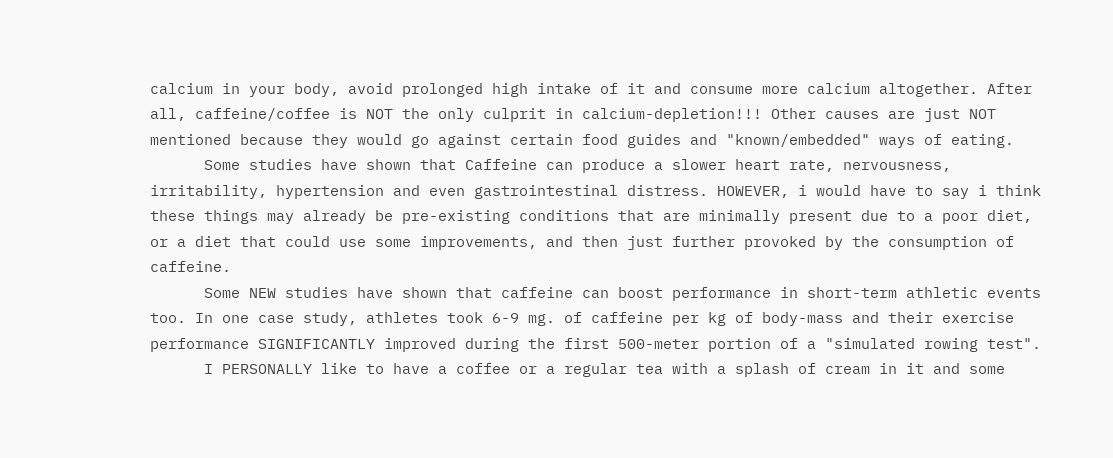calcium in your body, avoid prolonged high intake of it and consume more calcium altogether. After all, caffeine/coffee is NOT the only culprit in calcium-depletion!!! Other causes are just NOT mentioned because they would go against certain food guides and "known/embedded" ways of eating.
      Some studies have shown that Caffeine can produce a slower heart rate, nervousness, irritability, hypertension and even gastrointestinal distress. HOWEVER, i would have to say i think these things may already be pre-existing conditions that are minimally present due to a poor diet, or a diet that could use some improvements, and then just further provoked by the consumption of caffeine.
      Some NEW studies have shown that caffeine can boost performance in short-term athletic events too. In one case study, athletes took 6-9 mg. of caffeine per kg of body-mass and their exercise performance SIGNIFICANTLY improved during the first 500-meter portion of a "simulated rowing test".
      I PERSONALLY like to have a coffee or a regular tea with a splash of cream in it and some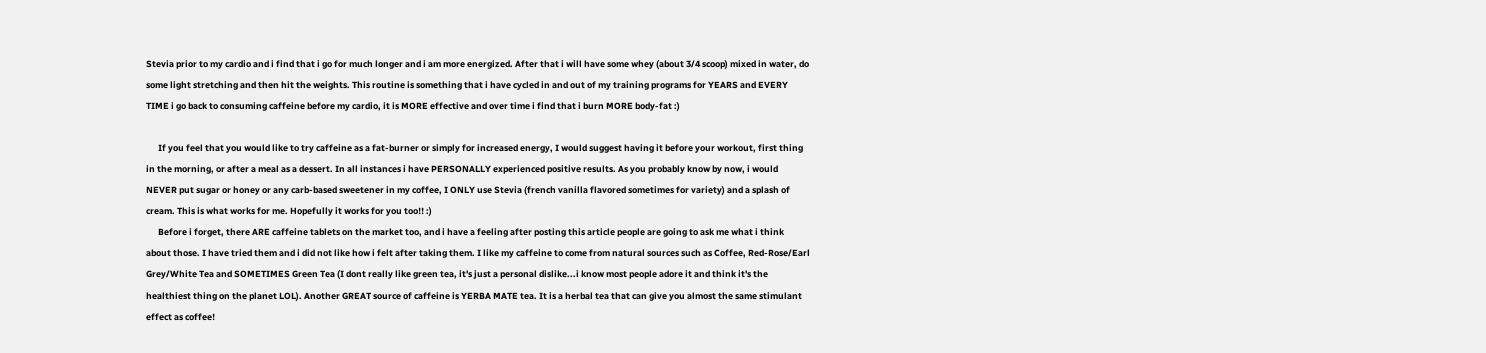Stevia prior to my cardio and i find that i go for much longer and i am more energized. After that i will have some whey (about 3/4 scoop) mixed in water, do some light stretching and then hit the weights. This routine is something that i have cycled in and out of my training programs for YEARS and EVERY TIME i go back to consuming caffeine before my cardio, it is MORE effective and over time i find that i burn MORE body-fat :)

      If you feel that you would like to try caffeine as a fat-burner or simply for increased energy, I would suggest having it before your workout, first thing in the morning, or after a meal as a dessert. In all instances i have PERSONALLY experienced positive results. As you probably know by now, i would NEVER put sugar or honey or any carb-based sweetener in my coffee, I ONLY use Stevia (french vanilla flavored sometimes for variety) and a splash of cream. This is what works for me. Hopefully it works for you too!! :)
      Before i forget, there ARE caffeine tablets on the market too, and i have a feeling after posting this article people are going to ask me what i think about those. I have tried them and i did not like how i felt after taking them. I like my caffeine to come from natural sources such as Coffee, Red-Rose/Earl Grey/White Tea and SOMETIMES Green Tea (I dont really like green tea, it's just a personal dislike...i know most people adore it and think it's the healthiest thing on the planet LOL). Another GREAT source of caffeine is YERBA MATE tea. It is a herbal tea that can give you almost the same stimulant effect as coffee!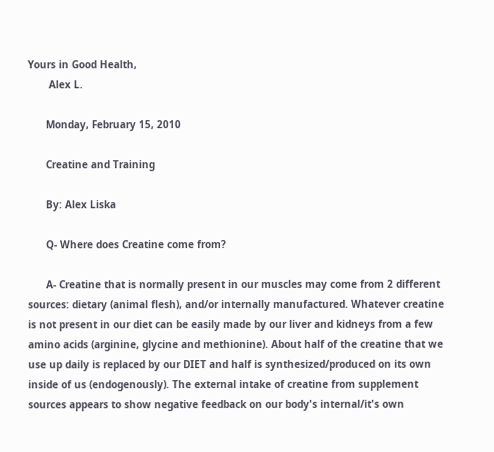Yours in Good Health,
       Alex L.

      Monday, February 15, 2010

      Creatine and Training

      By: Alex Liska

      Q- Where does Creatine come from?

      A- Creatine that is normally present in our muscles may come from 2 different sources: dietary (animal flesh), and/or internally manufactured. Whatever creatine is not present in our diet can be easily made by our liver and kidneys from a few amino acids (arginine, glycine and methionine). About half of the creatine that we use up daily is replaced by our DIET and half is synthesized/produced on its own inside of us (endogenously). The external intake of creatine from supplement sources appears to show negative feedback on our body's internal/it's own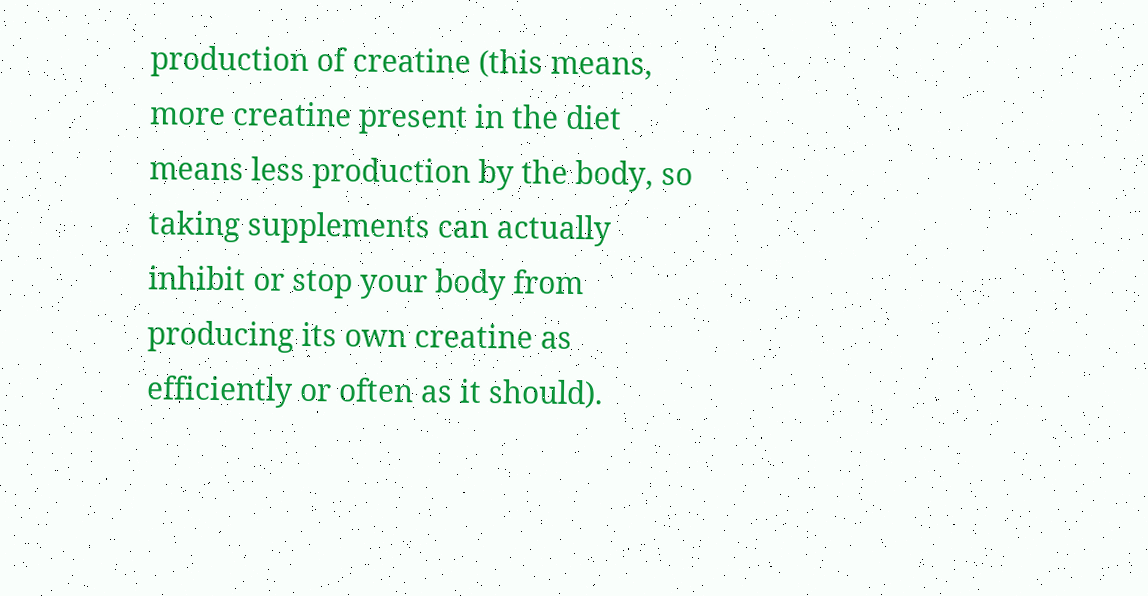production of creatine (this means, more creatine present in the diet means less production by the body, so taking supplements can actually inhibit or stop your body from producing its own creatine as efficiently or often as it should).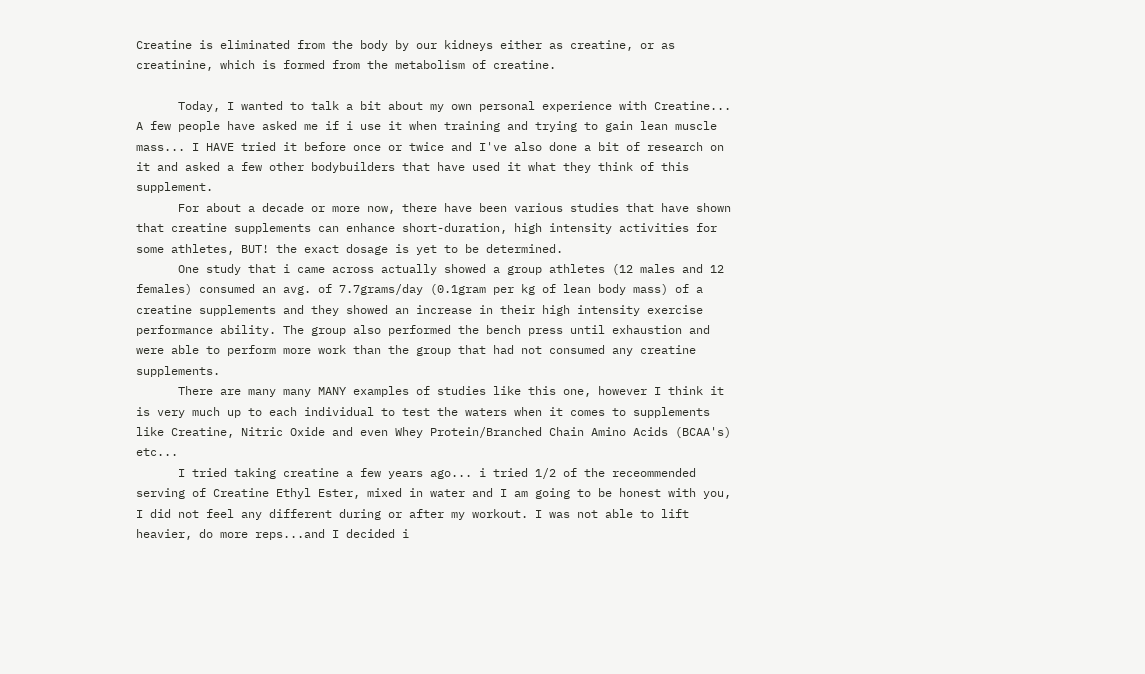Creatine is eliminated from the body by our kidneys either as creatine, or as creatinine, which is formed from the metabolism of creatine.

      Today, I wanted to talk a bit about my own personal experience with Creatine... A few people have asked me if i use it when training and trying to gain lean muscle mass... I HAVE tried it before once or twice and I've also done a bit of research on it and asked a few other bodybuilders that have used it what they think of this supplement.
      For about a decade or more now, there have been various studies that have shown that creatine supplements can enhance short-duration, high intensity activities for some athletes, BUT! the exact dosage is yet to be determined.
      One study that i came across actually showed a group athletes (12 males and 12 females) consumed an avg. of 7.7grams/day (0.1gram per kg of lean body mass) of a creatine supplements and they showed an increase in their high intensity exercise performance ability. The group also performed the bench press until exhaustion and were able to perform more work than the group that had not consumed any creatine supplements.
      There are many many MANY examples of studies like this one, however I think it is very much up to each individual to test the waters when it comes to supplements like Creatine, Nitric Oxide and even Whey Protein/Branched Chain Amino Acids (BCAA's) etc...
      I tried taking creatine a few years ago... i tried 1/2 of the receommended serving of Creatine Ethyl Ester, mixed in water and I am going to be honest with you, I did not feel any different during or after my workout. I was not able to lift heavier, do more reps...and I decided i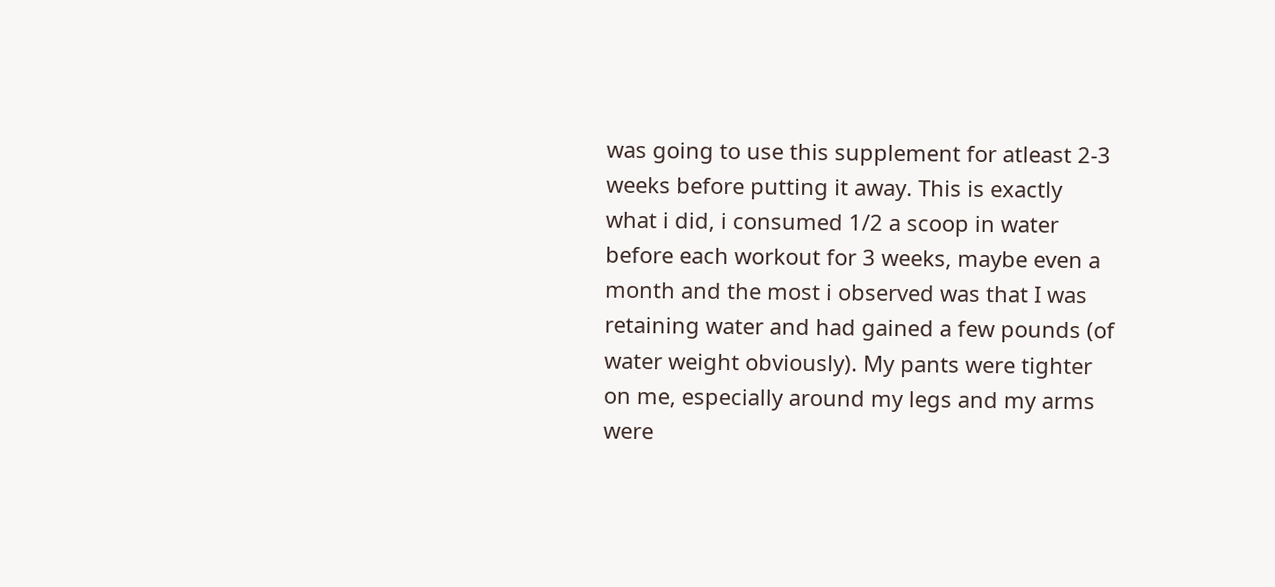was going to use this supplement for atleast 2-3 weeks before putting it away. This is exactly what i did, i consumed 1/2 a scoop in water before each workout for 3 weeks, maybe even a month and the most i observed was that I was retaining water and had gained a few pounds (of water weight obviously). My pants were tighter on me, especially around my legs and my arms were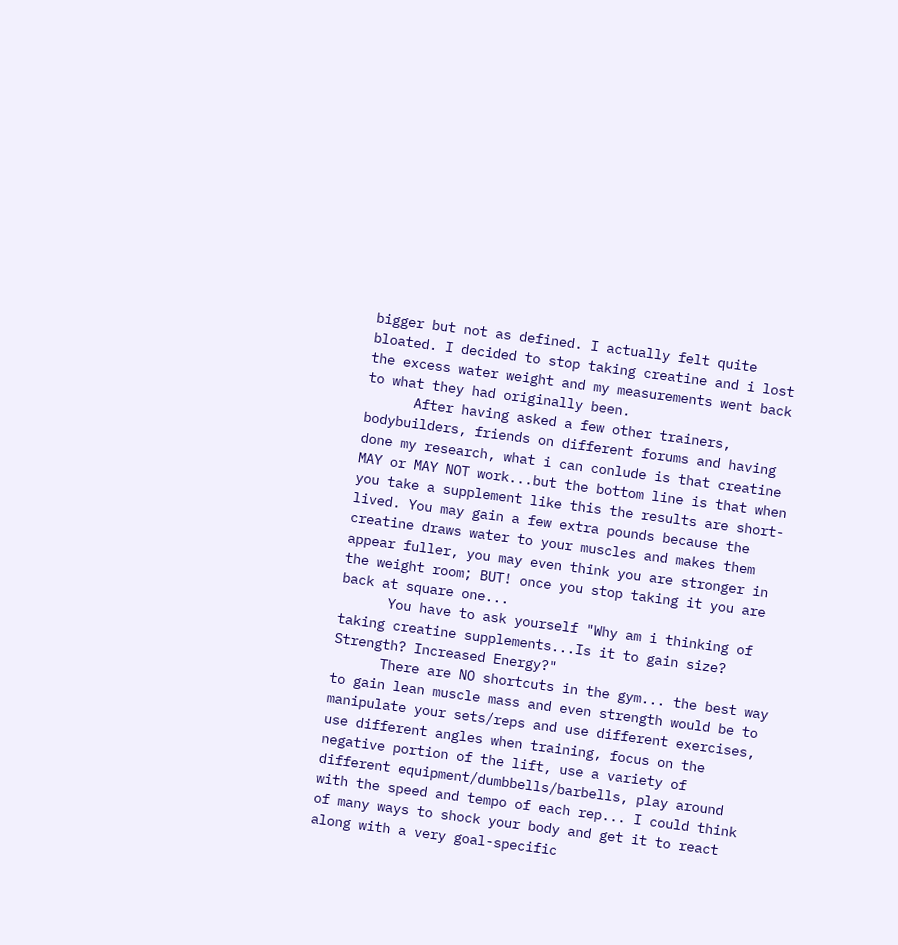bigger but not as defined. I actually felt quite bloated. I decided to stop taking creatine and i lost the excess water weight and my measurements went back to what they had originally been.
      After having asked a few other trainers, bodybuilders, friends on different forums and having done my research, what i can conlude is that creatine MAY or MAY NOT work...but the bottom line is that when you take a supplement like this the results are short-lived. You may gain a few extra pounds because the creatine draws water to your muscles and makes them appear fuller, you may even think you are stronger in the weight room; BUT! once you stop taking it you are back at square one...
      You have to ask yourself "Why am i thinking of taking creatine supplements...Is it to gain size? Strength? Increased Energy?"
      There are NO shortcuts in the gym... the best way to gain lean muscle mass and even strength would be to manipulate your sets/reps and use different exercises, use different angles when training, focus on the negative portion of the lift, use a variety of different equipment/dumbbells/barbells, play around with the speed and tempo of each rep... I could think of many ways to shock your body and get it to react along with a very goal-specific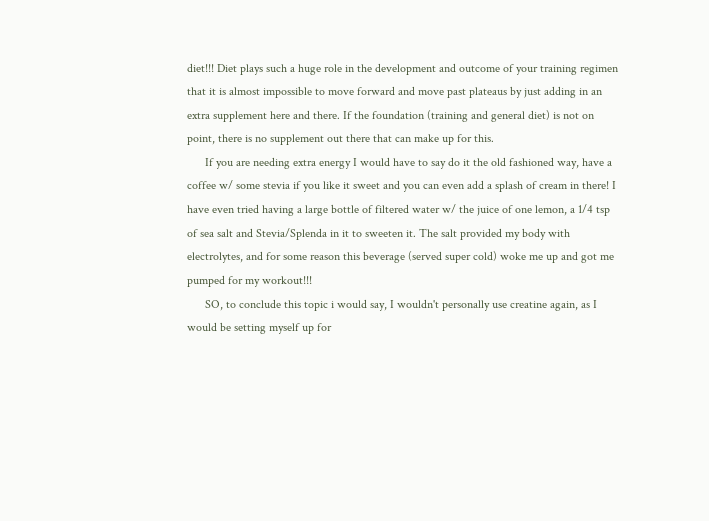diet!!! Diet plays such a huge role in the development and outcome of your training regimen that it is almost impossible to move forward and move past plateaus by just adding in an extra supplement here and there. If the foundation (training and general diet) is not on point, there is no supplement out there that can make up for this.
      If you are needing extra energy I would have to say do it the old fashioned way, have a coffee w/ some stevia if you like it sweet and you can even add a splash of cream in there! I have even tried having a large bottle of filtered water w/ the juice of one lemon, a 1/4 tsp of sea salt and Stevia/Splenda in it to sweeten it. The salt provided my body with electrolytes, and for some reason this beverage (served super cold) woke me up and got me pumped for my workout!!!
      SO, to conclude this topic i would say, I wouldn't personally use creatine again, as I would be setting myself up for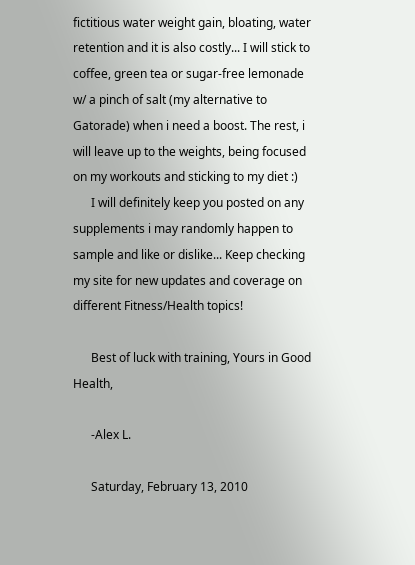fictitious water weight gain, bloating, water retention and it is also costly... I will stick to coffee, green tea or sugar-free lemonade w/ a pinch of salt (my alternative to Gatorade) when i need a boost. The rest, i will leave up to the weights, being focused on my workouts and sticking to my diet :)
      I will definitely keep you posted on any supplements i may randomly happen to sample and like or dislike... Keep checking my site for new updates and coverage on different Fitness/Health topics!

      Best of luck with training, Yours in Good Health,

      -Alex L.

      Saturday, February 13, 2010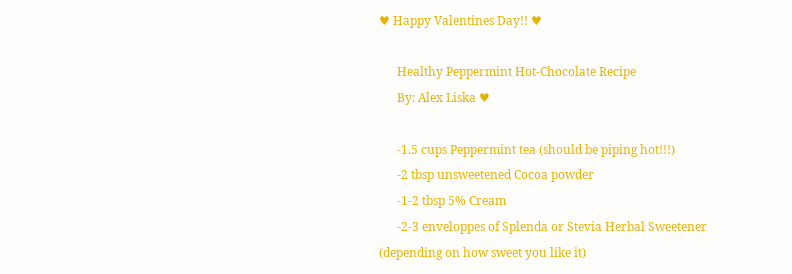♥ Happy Valentines Day!! ♥

      Healthy Peppermint Hot-Chocolate Recipe
      By: Alex Liska ♥

      -1.5 cups Peppermint tea (should be piping hot!!!)
      -2 tbsp unsweetened Cocoa powder
      -1-2 tbsp 5% Cream
      -2-3 enveloppes of Splenda or Stevia Herbal Sweetener (depending on how sweet you like it)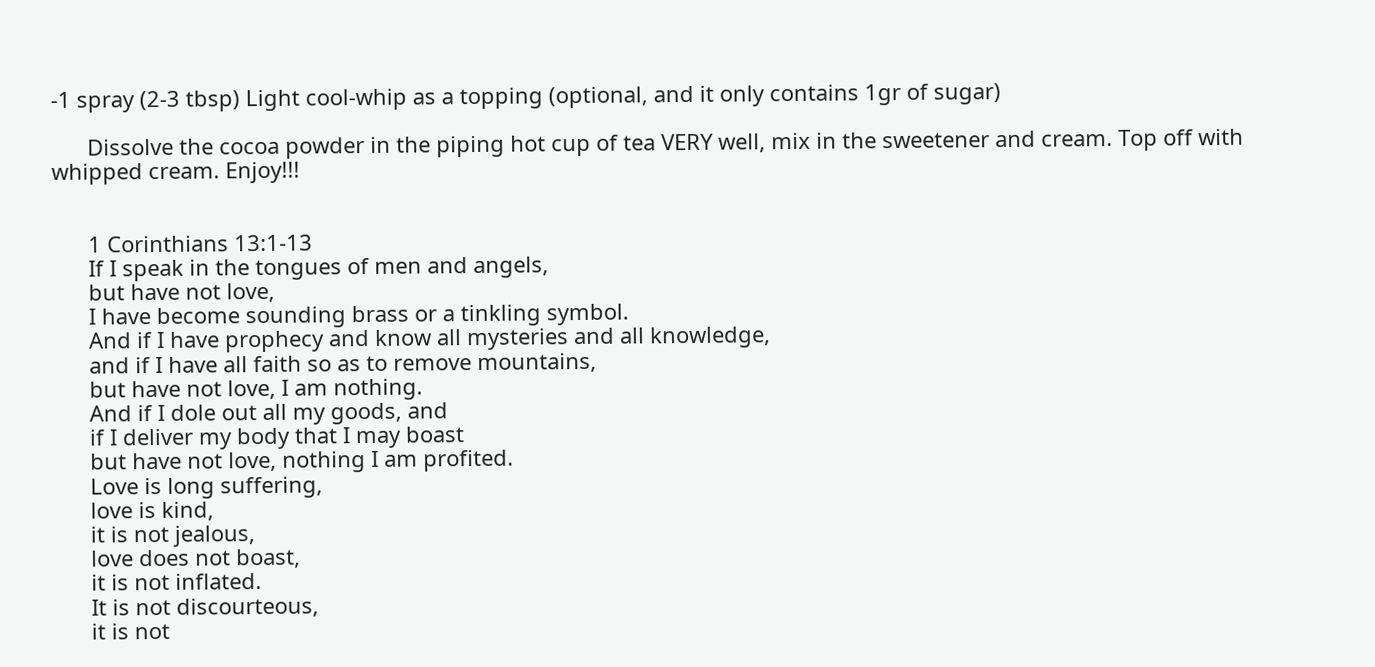-1 spray (2-3 tbsp) Light cool-whip as a topping (optional, and it only contains 1gr of sugar)

      Dissolve the cocoa powder in the piping hot cup of tea VERY well, mix in the sweetener and cream. Top off with whipped cream. Enjoy!!!


      1 Corinthians 13:1-13
      If I speak in the tongues of men and angels,
      but have not love,
      I have become sounding brass or a tinkling symbol.
      And if I have prophecy and know all mysteries and all knowledge,
      and if I have all faith so as to remove mountains,
      but have not love, I am nothing.
      And if I dole out all my goods, and
      if I deliver my body that I may boast
      but have not love, nothing I am profited.
      Love is long suffering,
      love is kind,
      it is not jealous,
      love does not boast,
      it is not inflated.
      It is not discourteous,
      it is not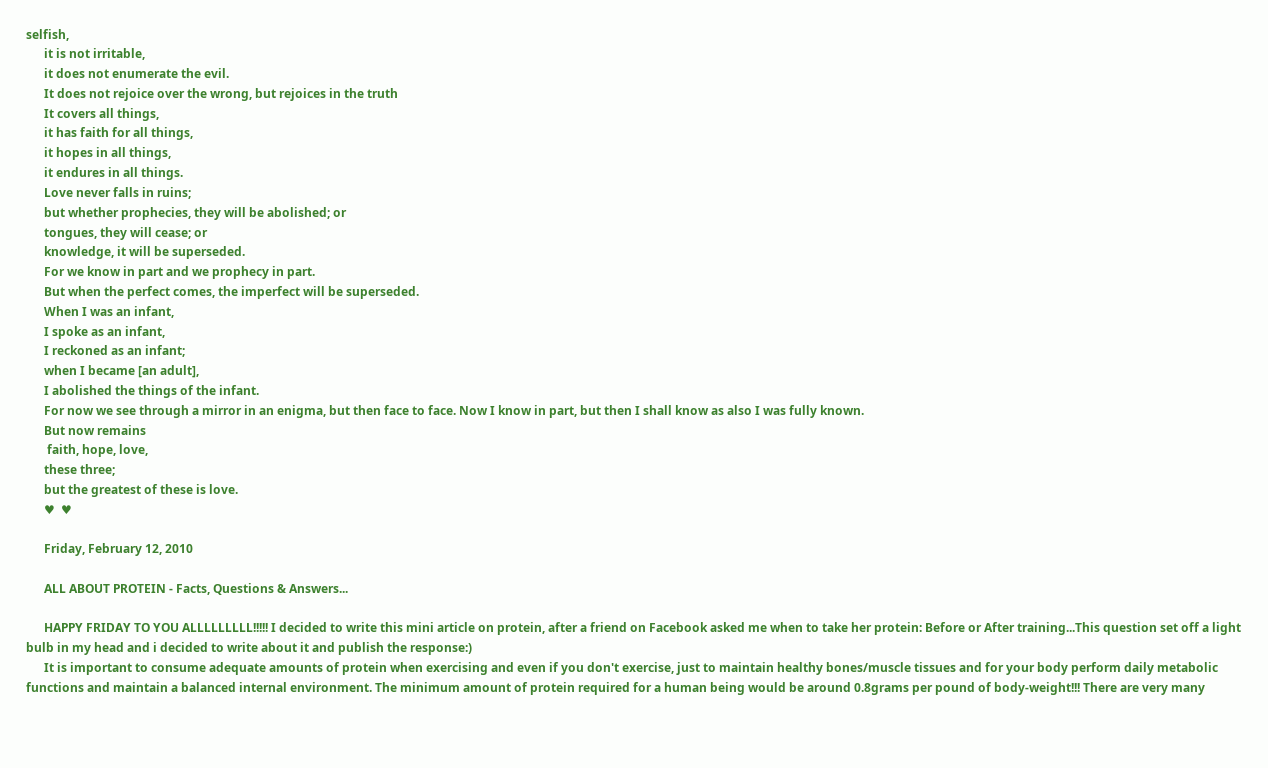selfish,
      it is not irritable,
      it does not enumerate the evil.
      It does not rejoice over the wrong, but rejoices in the truth
      It covers all things,
      it has faith for all things,
      it hopes in all things,
      it endures in all things.
      Love never falls in ruins;
      but whether prophecies, they will be abolished; or
      tongues, they will cease; or
      knowledge, it will be superseded.
      For we know in part and we prophecy in part.
      But when the perfect comes, the imperfect will be superseded.
      When I was an infant,
      I spoke as an infant,
      I reckoned as an infant;
      when I became [an adult],
      I abolished the things of the infant.
      For now we see through a mirror in an enigma, but then face to face. Now I know in part, but then I shall know as also I was fully known.
      But now remains
       faith, hope, love,
      these three;
      but the greatest of these is love.
      ♥  ♥

      Friday, February 12, 2010

      ALL ABOUT PROTEIN - Facts, Questions & Answers...

      HAPPY FRIDAY TO YOU ALLLLLLLLL!!!!! I decided to write this mini article on protein, after a friend on Facebook asked me when to take her protein: Before or After training...This question set off a light bulb in my head and i decided to write about it and publish the response:)
      It is important to consume adequate amounts of protein when exercising and even if you don't exercise, just to maintain healthy bones/muscle tissues and for your body perform daily metabolic functions and maintain a balanced internal environment. The minimum amount of protein required for a human being would be around 0.8grams per pound of body-weight!!! There are very many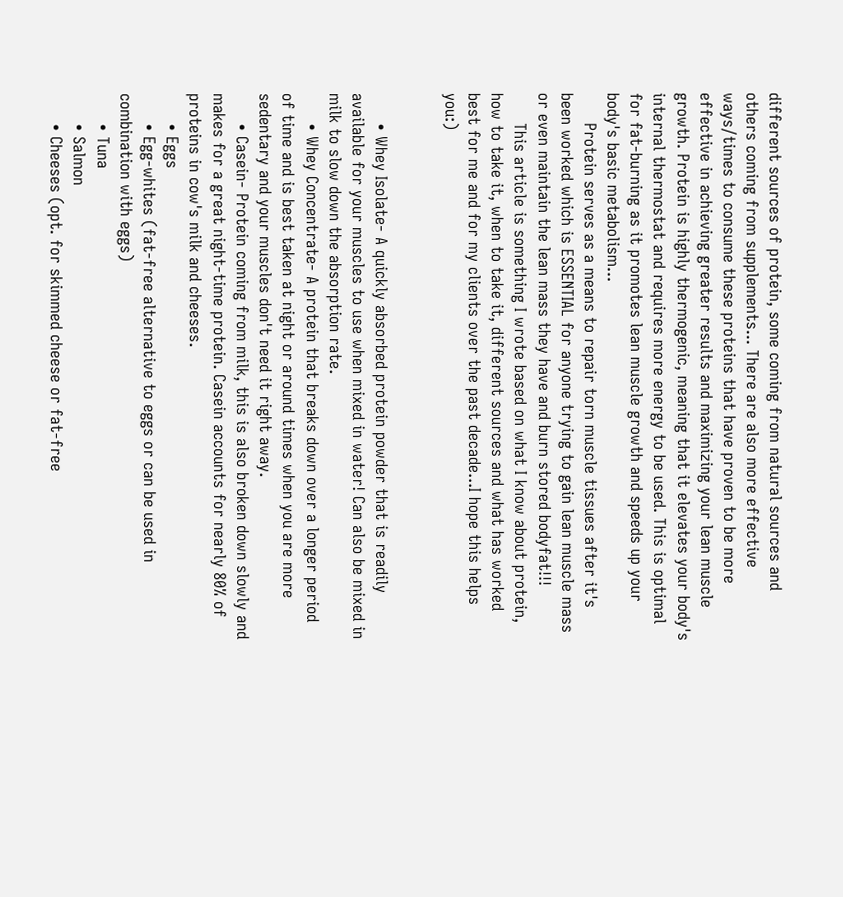different sources of protein, some coming from natural sources and others coming from supplements... There are also more effective ways/times to consume these proteins that have proven to be more effective in achieving greater results and maximizing your lean muscle growth. Protein is highly thermogenic, meaning that it elevates your body's internal thermostat and requires more energy to be used. This is optimal for fat-burning as it promotes lean muscle growth and speeds up your body's basic metabolism...
      Protein serves as a means to repair torn muscle tissues after it's been worked which is ESSENTIAL for anyone trying to gain lean muscle mass or even maintain the lean mass they have and burn stored bodyfat!!!
      This article is something I wrote based on what I know about protein, how to take it, when to take it, different sources and what has worked best for me and for my clients over the past decade...I hope this helps you:)


      • Whey Isolate- A quickly absorbed protein powder that is readily available for your muscles to use when mixed in water! Can also be mixed in milk to slow down the absorption rate.
      • Whey Concentrate- A protein that breaks down over a longer period of time and is best taken at night or around times when you are more sedentary and your muscles don't need it right away.
      • Casein- Protein coming from milk, this is also broken down slowly and makes for a great night-time protein. Casein accounts for nearly 80% of proteins in cow's milk and cheeses.
      • Eggs
      • Egg-whites (fat-free alternative to eggs or can be used in combination with eggs)
      • Tuna
      • Salmon
      • Cheeses (opt. for skimmed cheese or fat-free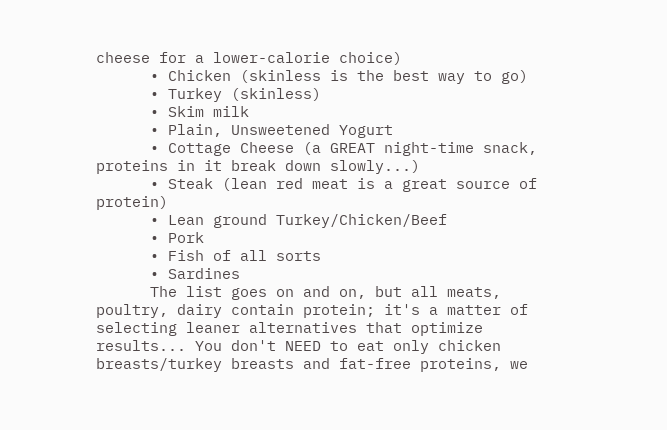cheese for a lower-calorie choice)
      • Chicken (skinless is the best way to go)
      • Turkey (skinless)
      • Skim milk
      • Plain, Unsweetened Yogurt
      • Cottage Cheese (a GREAT night-time snack, proteins in it break down slowly...)
      • Steak (lean red meat is a great source of protein)
      • Lean ground Turkey/Chicken/Beef
      • Pork
      • Fish of all sorts
      • Sardines
      The list goes on and on, but all meats, poultry, dairy contain protein; it's a matter of selecting leaner alternatives that optimize results... You don't NEED to eat only chicken breasts/turkey breasts and fat-free proteins, we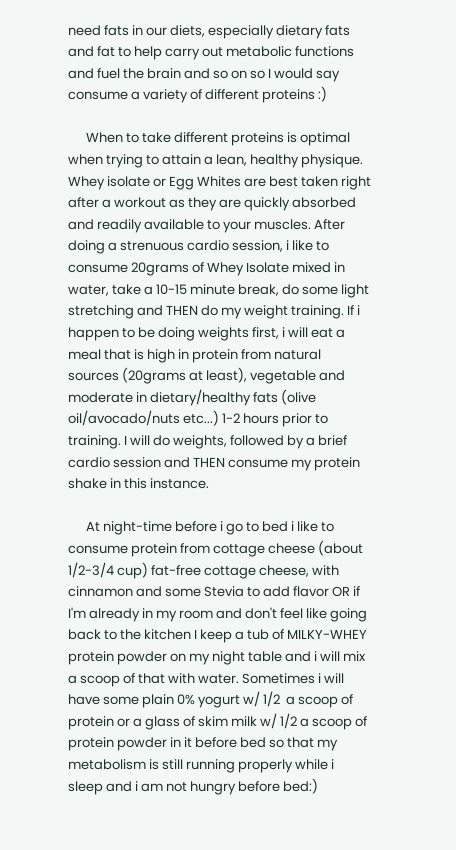need fats in our diets, especially dietary fats and fat to help carry out metabolic functions and fuel the brain and so on so I would say consume a variety of different proteins :)

      When to take different proteins is optimal when trying to attain a lean, healthy physique. Whey isolate or Egg Whites are best taken right after a workout as they are quickly absorbed and readily available to your muscles. After doing a strenuous cardio session, i like to consume 20grams of Whey Isolate mixed in water, take a 10-15 minute break, do some light stretching and THEN do my weight training. If i happen to be doing weights first, i will eat a meal that is high in protein from natural sources (20grams at least), vegetable and moderate in dietary/healthy fats (olive oil/avocado/nuts etc...) 1-2 hours prior to training. I will do weights, followed by a brief cardio session and THEN consume my protein shake in this instance.

      At night-time before i go to bed i like to consume protein from cottage cheese (about 1/2-3/4 cup) fat-free cottage cheese, with cinnamon and some Stevia to add flavor OR if I'm already in my room and don't feel like going back to the kitchen I keep a tub of MILKY-WHEY protein powder on my night table and i will mix a scoop of that with water. Sometimes i will have some plain 0% yogurt w/ 1/2  a scoop of protein or a glass of skim milk w/ 1/2 a scoop of protein powder in it before bed so that my metabolism is still running properly while i sleep and i am not hungry before bed:)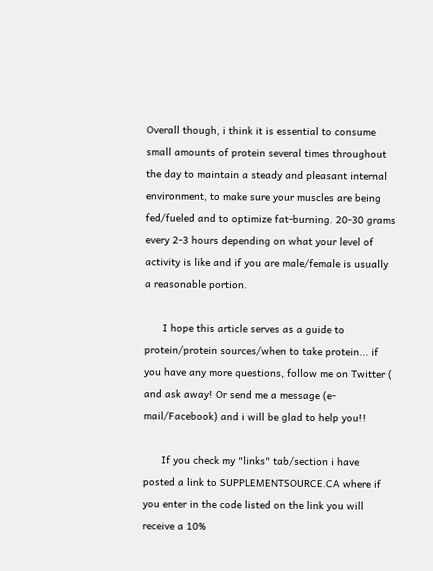Overall though, i think it is essential to consume small amounts of protein several times throughout the day to maintain a steady and pleasant internal environment, to make sure your muscles are being fed/fueled and to optimize fat-burning. 20-30 grams every 2-3 hours depending on what your level of activity is like and if you are male/female is usually a reasonable portion.

      I hope this article serves as a guide to protein/protein sources/when to take protein... if you have any more questions, follow me on Twitter ( and ask away! Or send me a message (e-mail/Facebook) and i will be glad to help you!!

      If you check my "links" tab/section i have posted a link to SUPPLEMENTSOURCE.CA where if you enter in the code listed on the link you will receive a 10%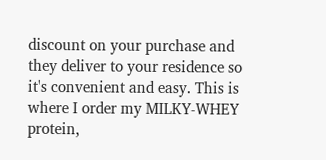discount on your purchase and they deliver to your residence so it's convenient and easy. This is where I order my MILKY-WHEY protein,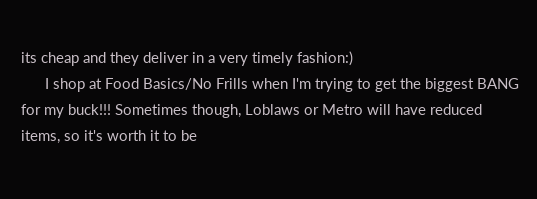its cheap and they deliver in a very timely fashion:)
      I shop at Food Basics/No Frills when I'm trying to get the biggest BANG for my buck!!! Sometimes though, Loblaws or Metro will have reduced items, so it's worth it to be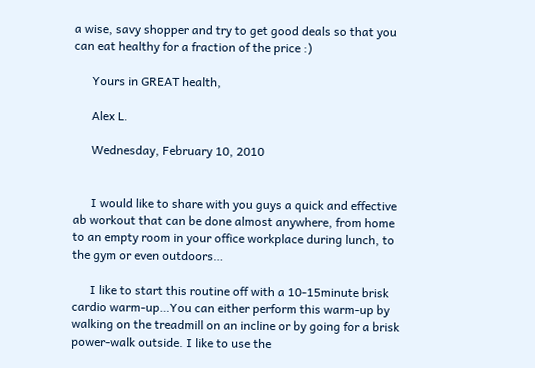a wise, savy shopper and try to get good deals so that you can eat healthy for a fraction of the price :)

      Yours in GREAT health,

      Alex L.

      Wednesday, February 10, 2010


      I would like to share with you guys a quick and effective ab workout that can be done almost anywhere, from home to an empty room in your office workplace during lunch, to the gym or even outdoors…

      I like to start this routine off with a 10-15minute brisk cardio warm-up…You can either perform this warm-up by walking on the treadmill on an incline or by going for a brisk power-walk outside. I like to use the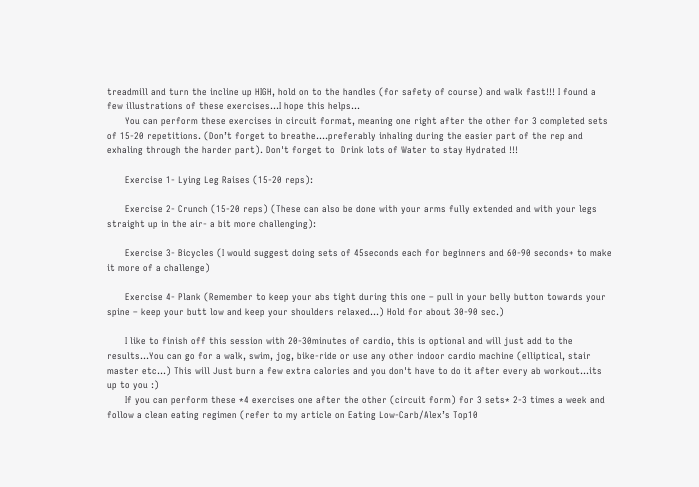treadmill and turn the incline up HIGH, hold on to the handles (for safety of course) and walk fast!!! I found a few illustrations of these exercises...I hope this helps...
      You can perform these exercises in circuit format, meaning one right after the other for 3 completed sets of 15-20 repetitions. (Don’t forget to breathe….preferably inhaling during the easier part of the rep and exhaling through the harder part). Don't forget to  Drink lots of Water to stay Hydrated !!!

      Exercise 1- Lying Leg Raises (15-20 reps):

      Exercise 2- Crunch (15-20 reps) (These can also be done with your arms fully extended and with your legs straight up in the air- a bit more challenging):

      Exercise 3- Bicycles (I would suggest doing sets of 45seconds each for beginners and 60-90 seconds+ to make it more of a challenge)

      Exercise 4- Plank (Remember to keep your abs tight during this one – pull in your belly button towards your spine – keep your butt low and keep your shoulders relaxed…) Hold for about 30-90 sec.)

      I like to finish off this session with 20-30minutes of cardio, this is optional and will just add to the results...You can go for a walk, swim, jog, bike-ride or use any other indoor cardio machine (elliptical, stair master etc...) This will Just burn a few extra calories and you don't have to do it after every ab workout...its up to you :)
      If you can perform these *4 exercises one after the other (circuit form) for 3 sets* 2-3 times a week and follow a clean eating regimen (refer to my article on Eating Low-Carb/Alex’s Top10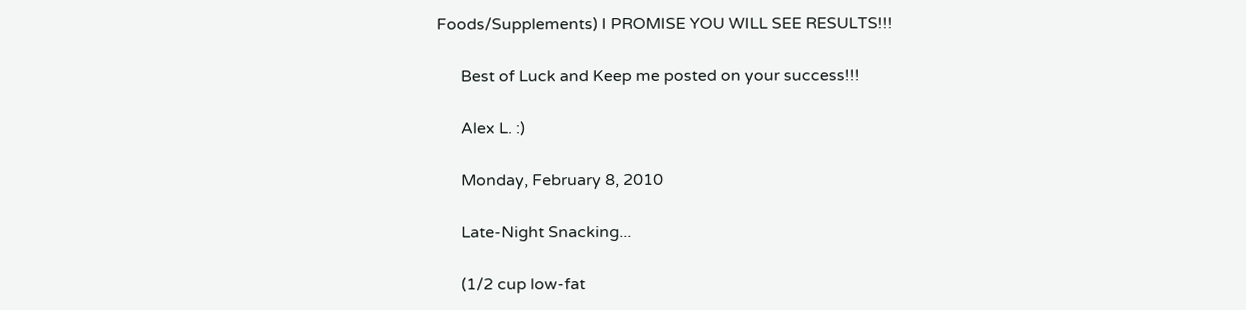Foods/Supplements) I PROMISE YOU WILL SEE RESULTS!!!

      Best of Luck and Keep me posted on your success!!!

      Alex L. :)

      Monday, February 8, 2010

      Late-Night Snacking...

      (1/2 cup low-fat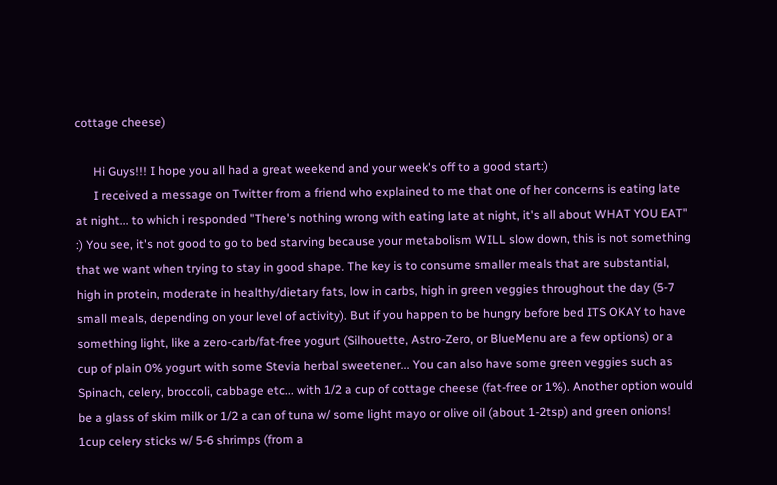cottage cheese)

      Hi Guys!!! I hope you all had a great weekend and your week's off to a good start:)
      I received a message on Twitter from a friend who explained to me that one of her concerns is eating late at night... to which i responded "There's nothing wrong with eating late at night, it's all about WHAT YOU EAT" :) You see, it's not good to go to bed starving because your metabolism WILL slow down, this is not something that we want when trying to stay in good shape. The key is to consume smaller meals that are substantial, high in protein, moderate in healthy/dietary fats, low in carbs, high in green veggies throughout the day (5-7 small meals, depending on your level of activity). But if you happen to be hungry before bed ITS OKAY to have something light, like a zero-carb/fat-free yogurt (Silhouette, Astro-Zero, or BlueMenu are a few options) or a cup of plain 0% yogurt with some Stevia herbal sweetener... You can also have some green veggies such as Spinach, celery, broccoli, cabbage etc... with 1/2 a cup of cottage cheese (fat-free or 1%). Another option would be a glass of skim milk or 1/2 a can of tuna w/ some light mayo or olive oil (about 1-2tsp) and green onions! 1cup celery sticks w/ 5-6 shrimps (from a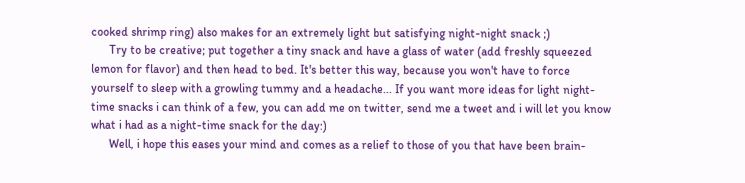cooked shrimp ring) also makes for an extremely light but satisfying night-night snack ;)
      Try to be creative; put together a tiny snack and have a glass of water (add freshly squeezed lemon for flavor) and then head to bed. It's better this way, because you won't have to force yourself to sleep with a growling tummy and a headache... If you want more ideas for light night-time snacks i can think of a few, you can add me on twitter, send me a tweet and i will let you know what i had as a night-time snack for the day:)
      Well, i hope this eases your mind and comes as a relief to those of you that have been brain-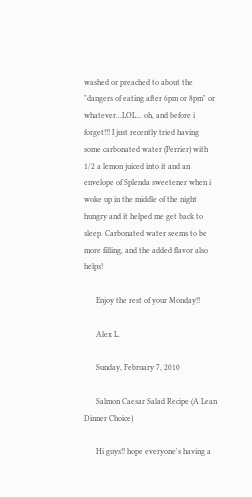washed or preached to about the "dangers of eating after 6pm or 8pm" or whatever...LOL... oh, and before i forget!!! I just recently tried having some carbonated water (Perrier) with 1/2 a lemon juiced into it and an envelope of Splenda sweetener when i woke up in the middle of the night hungry and it helped me get back to sleep. Carbonated water seems to be more filling, and the added flavor also helps!

      Enjoy the rest of your Monday!!

      Alex L.

      Sunday, February 7, 2010

      Salmon Caesar Salad Recipe (A Lean Dinner Choice)

      Hi guys!! hope everyone's having a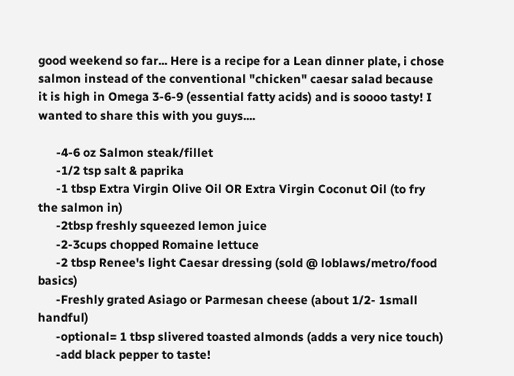good weekend so far... Here is a recipe for a Lean dinner plate, i chose salmon instead of the conventional "chicken" caesar salad because it is high in Omega 3-6-9 (essential fatty acids) and is soooo tasty! I wanted to share this with you guys....

      -4-6 oz Salmon steak/fillet
      -1/2 tsp salt & paprika
      -1 tbsp Extra Virgin Olive Oil OR Extra Virgin Coconut Oil (to fry the salmon in)
      -2tbsp freshly squeezed lemon juice
      -2-3cups chopped Romaine lettuce
      -2 tbsp Renee's light Caesar dressing (sold @ loblaws/metro/food basics)
      -Freshly grated Asiago or Parmesan cheese (about 1/2- 1small handful)
      -optional= 1 tbsp slivered toasted almonds (adds a very nice touch)
      -add black pepper to taste!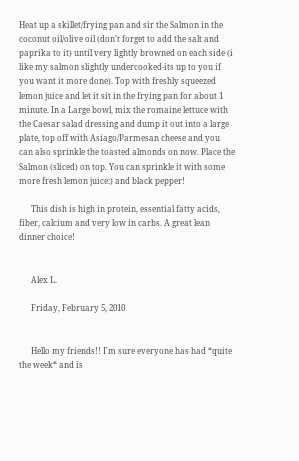Heat up a skillet/frying pan and sir the Salmon in the coconut oil/olive oil (don't forget to add the salt and paprika to it) until very lightly browned on each side (i like my salmon slightly undercooked-its up to you if you want it more done). Top with freshly squeezed lemon juice and let it sit in the frying pan for about 1 minute. In a Large bowl, mix the romaine lettuce with the Caesar salad dressing and dump it out into a large plate, top off with Asiago/Parmesan cheese and you can also sprinkle the toasted almonds on now. Place the Salmon (sliced) on top. You can sprinkle it with some more fresh lemon juice:) and black pepper!

      This dish is high in protein, essential fatty acids, fiber, calcium and very low in carbs. A great lean dinner choice!


      Alex L.

      Friday, February 5, 2010


      Hello my friends!! I'm sure everyone has had *quite the week* and is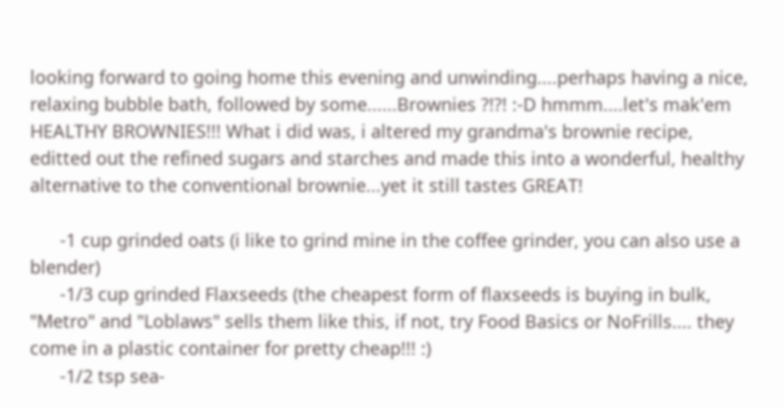looking forward to going home this evening and unwinding....perhaps having a nice, relaxing bubble bath, followed by some......Brownies ?!?! :-D hmmm....let's mak'em HEALTHY BROWNIES!!! What i did was, i altered my grandma's brownie recipe, editted out the refined sugars and starches and made this into a wonderful, healthy alternative to the conventional brownie...yet it still tastes GREAT!

      -1 cup grinded oats (i like to grind mine in the coffee grinder, you can also use a blender)
      -1/3 cup grinded Flaxseeds (the cheapest form of flaxseeds is buying in bulk, "Metro" and "Loblaws" sells them like this, if not, try Food Basics or NoFrills.... they come in a plastic container for pretty cheap!!! :)
      -1/2 tsp sea-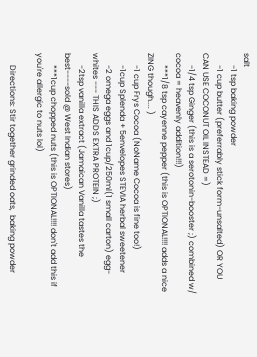salt
      -1 tsp baking powder
      -1 cup butter (preferrably stick form-unsalted) OR YOU CAN USE COCONUT OIL INSTEAD =)
      -1/4 tsp Ginger (this is a serotonin-booster ;) combined w/ cocoa = heavenly addition!!!)
      ***1/8 tsp cayenne pepper (this is OPTIONAL!!!! adds a nice ZING though.... )
      -1 cup Frys Cocoa (NoName Cocoa is fine too!)
      -1cup Splenda + 5envelopes STEVIA herbal sweetener
      -2 omega eggs and 1cup/250ml(1 small carton) egg-whites --- THIS ADDS EXTRA PROTEIN ;)
      -2tsp vanilla extract (Jamaican Vanilla tastes the best----sold @ West Indian stores)
      ***1cup chopped nuts (this is OPTIONAL!!!! don't add this if you're allergic to nuts lol)

      Directions: Stir together grinded oats,  baking powder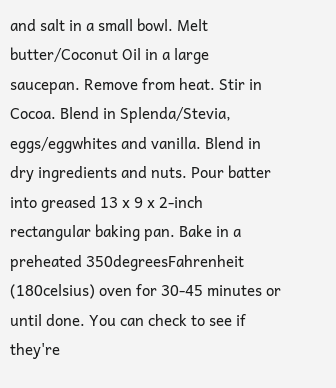and salt in a small bowl. Melt butter/Coconut Oil in a large saucepan. Remove from heat. Stir in Cocoa. Blend in Splenda/Stevia, eggs/eggwhites and vanilla. Blend in dry ingredients and nuts. Pour batter into greased 13 x 9 x 2-inch rectangular baking pan. Bake in a preheated 350degreesFahrenheit (180celsius) oven for 30-45 minutes or until done. You can check to see if they're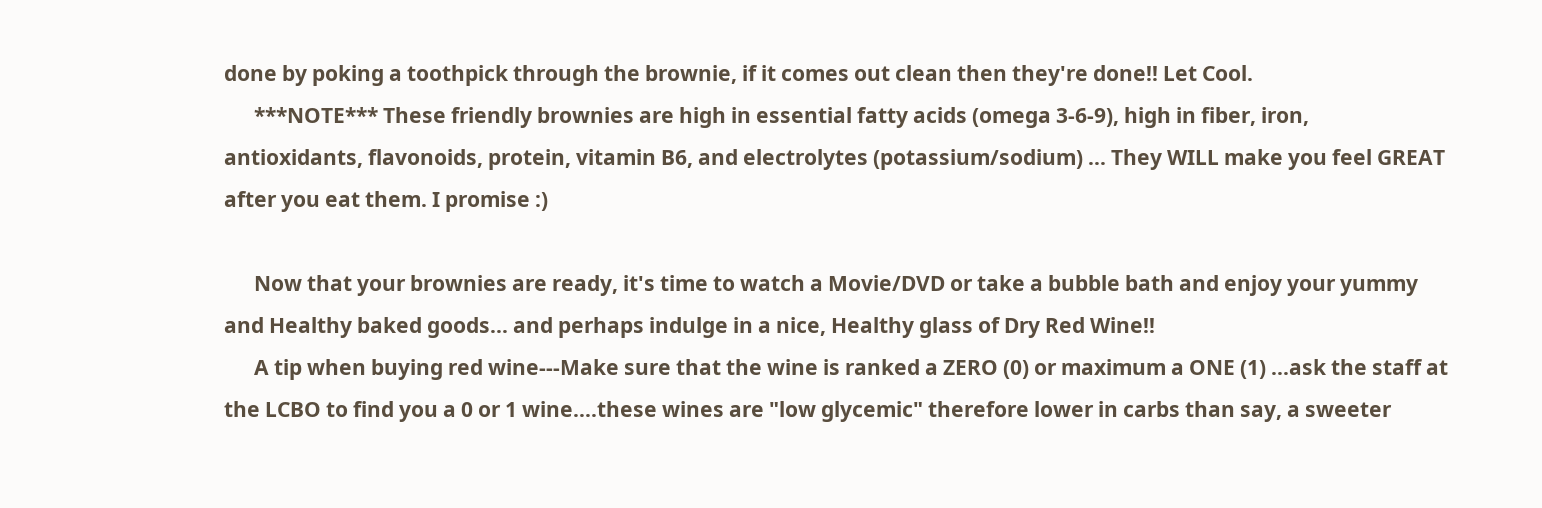done by poking a toothpick through the brownie, if it comes out clean then they're done!! Let Cool.
      ***NOTE*** These friendly brownies are high in essential fatty acids (omega 3-6-9), high in fiber, iron, antioxidants, flavonoids, protein, vitamin B6, and electrolytes (potassium/sodium) ... They WILL make you feel GREAT after you eat them. I promise :)

      Now that your brownies are ready, it's time to watch a Movie/DVD or take a bubble bath and enjoy your yummy and Healthy baked goods... and perhaps indulge in a nice, Healthy glass of Dry Red Wine!!
      A tip when buying red wine---Make sure that the wine is ranked a ZERO (0) or maximum a ONE (1) ...ask the staff at the LCBO to find you a 0 or 1 wine....these wines are "low glycemic" therefore lower in carbs than say, a sweeter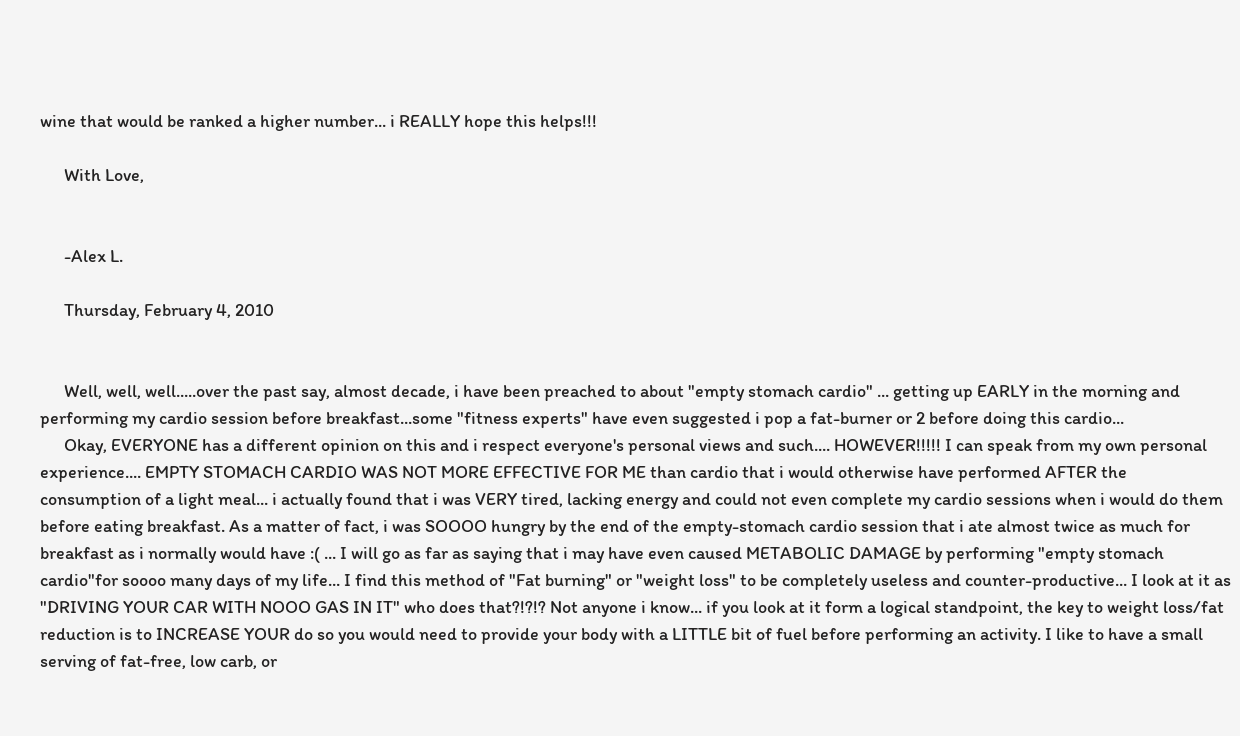wine that would be ranked a higher number... i REALLY hope this helps!!!

      With Love,


      -Alex L.

      Thursday, February 4, 2010


      Well, well, well.....over the past say, almost decade, i have been preached to about "empty stomach cardio" ... getting up EARLY in the morning and performing my cardio session before breakfast...some "fitness experts" have even suggested i pop a fat-burner or 2 before doing this cardio...
      Okay, EVERYONE has a different opinion on this and i respect everyone's personal views and such.... HOWEVER!!!!! I can speak from my own personal experience.... EMPTY STOMACH CARDIO WAS NOT MORE EFFECTIVE FOR ME than cardio that i would otherwise have performed AFTER the consumption of a light meal... i actually found that i was VERY tired, lacking energy and could not even complete my cardio sessions when i would do them before eating breakfast. As a matter of fact, i was SOOOO hungry by the end of the empty-stomach cardio session that i ate almost twice as much for breakfast as i normally would have :( ... I will go as far as saying that i may have even caused METABOLIC DAMAGE by performing "empty stomach cardio"for soooo many days of my life... I find this method of "Fat burning" or "weight loss" to be completely useless and counter-productive... I look at it as "DRIVING YOUR CAR WITH NOOO GAS IN IT" who does that?!?!? Not anyone i know... if you look at it form a logical standpoint, the key to weight loss/fat reduction is to INCREASE YOUR do so you would need to provide your body with a LITTLE bit of fuel before performing an activity. I like to have a small serving of fat-free, low carb, or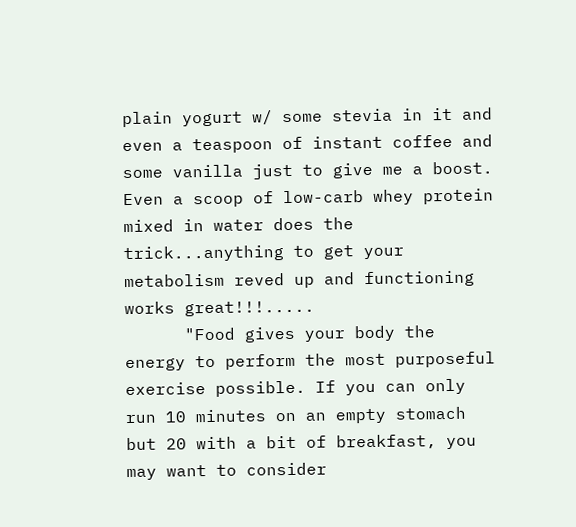plain yogurt w/ some stevia in it and even a teaspoon of instant coffee and some vanilla just to give me a boost. Even a scoop of low-carb whey protein mixed in water does the trick...anything to get your metabolism reved up and functioning works great!!!.....
      "Food gives your body the energy to perform the most purposeful exercise possible. If you can only run 10 minutes on an empty stomach but 20 with a bit of breakfast, you may want to consider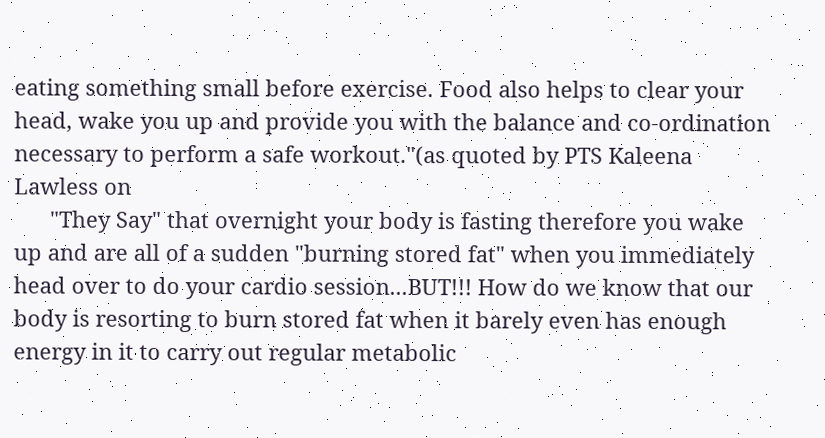eating something small before exercise. Food also helps to clear your head, wake you up and provide you with the balance and co-ordination necessary to perform a safe workout."(as quoted by PTS Kaleena Lawless on
      "They Say" that overnight your body is fasting therefore you wake up and are all of a sudden "burning stored fat" when you immediately head over to do your cardio session...BUT!!! How do we know that our body is resorting to burn stored fat when it barely even has enough energy in it to carry out regular metabolic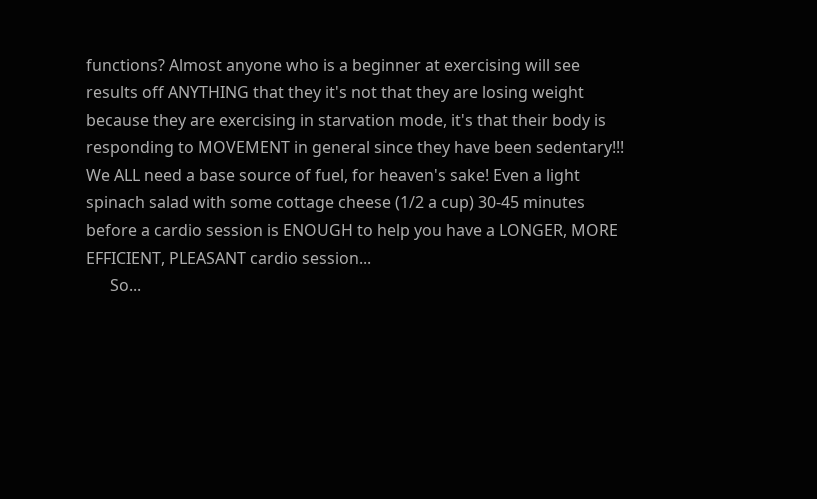functions? Almost anyone who is a beginner at exercising will see results off ANYTHING that they it's not that they are losing weight because they are exercising in starvation mode, it's that their body is responding to MOVEMENT in general since they have been sedentary!!! We ALL need a base source of fuel, for heaven's sake! Even a light spinach salad with some cottage cheese (1/2 a cup) 30-45 minutes before a cardio session is ENOUGH to help you have a LONGER, MORE EFFICIENT, PLEASANT cardio session...
      So...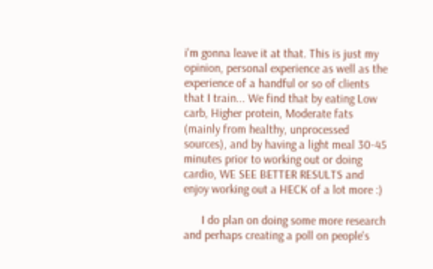i'm gonna leave it at that. This is just my opinion, personal experience as well as the experience of a handful or so of clients that I train... We find that by eating Low carb, Higher protein, Moderate fats (mainly from healthy, unprocessed sources), and by having a light meal 30-45 minutes prior to working out or doing cardio, WE SEE BETTER RESULTS and enjoy working out a HECK of a lot more :)

      I do plan on doing some more research and perhaps creating a poll on people's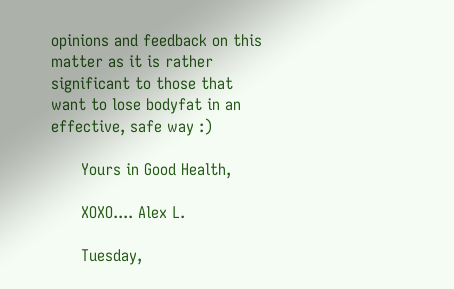opinions and feedback on this matter as it is rather significant to those that want to lose bodyfat in an effective, safe way :)

      Yours in Good Health,

      XOXO.... Alex L.

      Tuesday,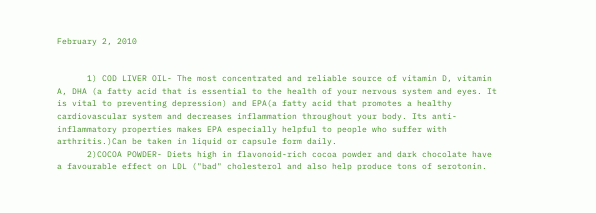February 2, 2010


      1) COD LIVER OIL- The most concentrated and reliable source of vitamin D, vitamin A, DHA (a fatty acid that is essential to the health of your nervous system and eyes. It is vital to preventing depression) and EPA(a fatty acid that promotes a healthy cardiovascular system and decreases inflammation throughout your body. Its anti-inflammatory properties makes EPA especially helpful to people who suffer with arthritis.)Can be taken in liquid or capsule form daily.
      2)COCOA POWDER- Diets high in flavonoid-rich cocoa powder and dark chocolate have a favourable effect on LDL ("bad" cholesterol and also help produce tons of serotonin.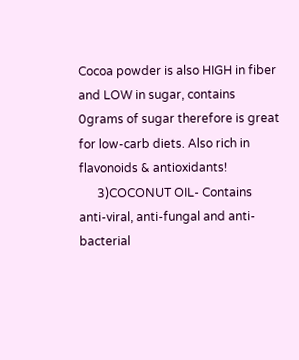Cocoa powder is also HIGH in fiber and LOW in sugar, contains 0grams of sugar therefore is great for low-carb diets. Also rich in flavonoids & antioxidants!
      3)COCONUT OIL- Contains anti-viral, anti-fungal and anti-bacterial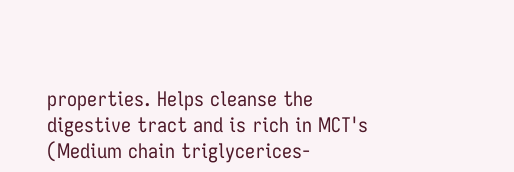properties. Helps cleanse the digestive tract and is rich in MCT's (Medium chain triglycerices-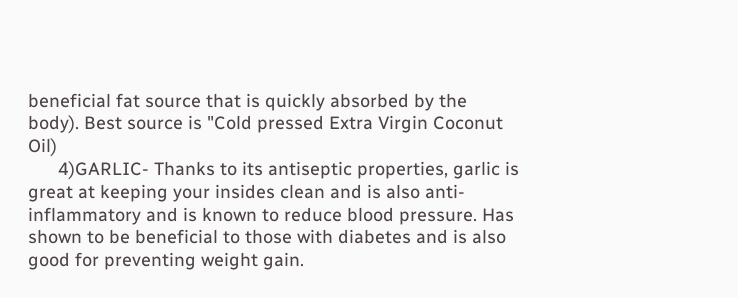beneficial fat source that is quickly absorbed by the body). Best source is "Cold pressed Extra Virgin Coconut Oil)
      4)GARLIC- Thanks to its antiseptic properties, garlic is great at keeping your insides clean and is also anti-inflammatory and is known to reduce blood pressure. Has shown to be beneficial to those with diabetes and is also good for preventing weight gain.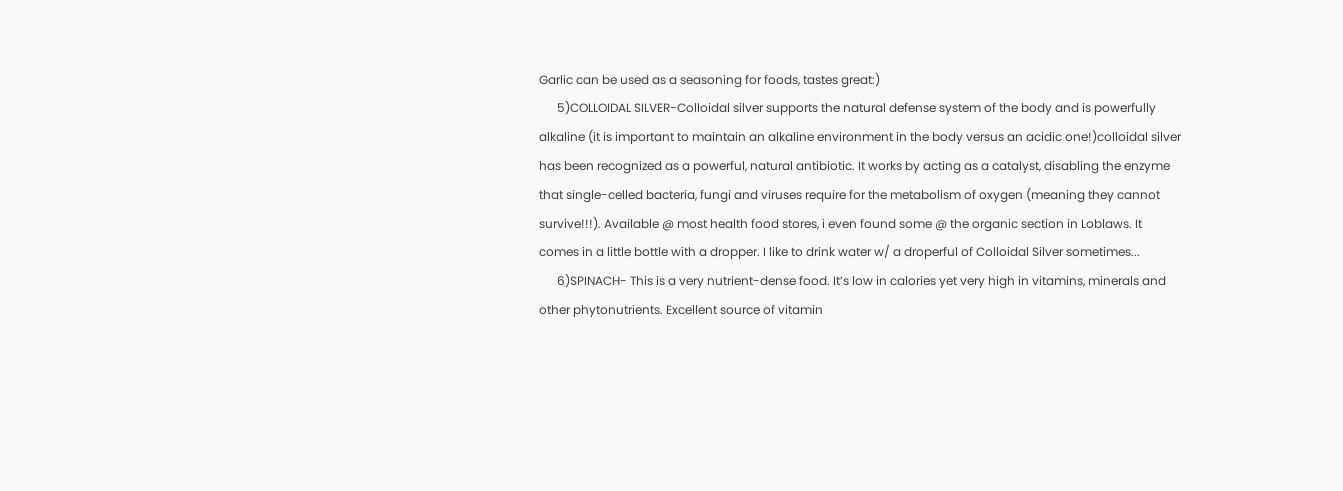Garlic can be used as a seasoning for foods, tastes great:)
      5)COLLOIDAL SILVER-Colloidal silver supports the natural defense system of the body and is powerfully alkaline (it is important to maintain an alkaline environment in the body versus an acidic one!)colloidal silver has been recognized as a powerful, natural antibiotic. It works by acting as a catalyst, disabling the enzyme that single-celled bacteria, fungi and viruses require for the metabolism of oxygen (meaning they cannot survive!!!). Available @ most health food stores, i even found some @ the organic section in Loblaws. It comes in a little bottle with a dropper. I like to drink water w/ a droperful of Colloidal Silver sometimes...
      6)SPINACH- This is a very nutrient-dense food. It’s low in calories yet very high in vitamins, minerals and other phytonutrients. Excellent source of vitamin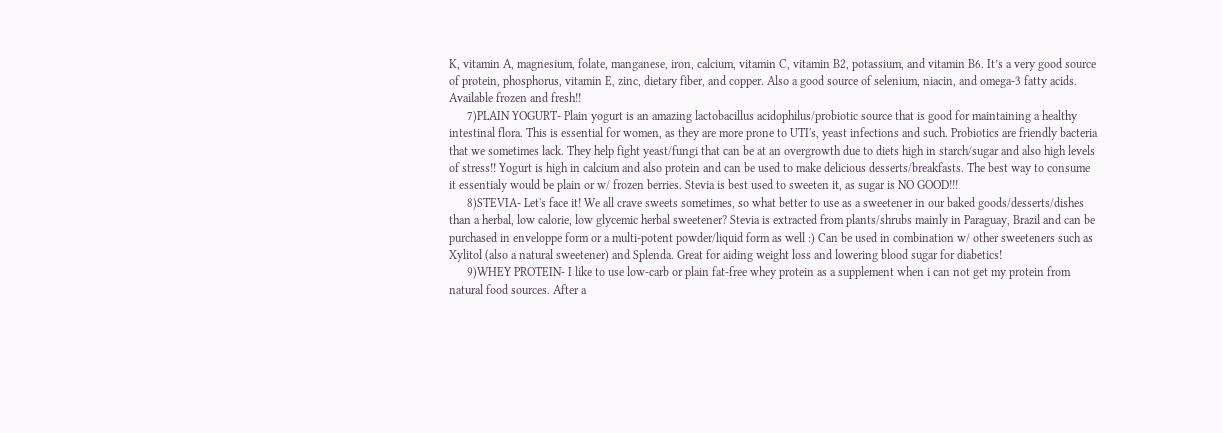K, vitamin A, magnesium, folate, manganese, iron, calcium, vitamin C, vitamin B2, potassium, and vitamin B6. It’s a very good source of protein, phosphorus, vitamin E, zinc, dietary fiber, and copper. Also a good source of selenium, niacin, and omega-3 fatty acids. Available frozen and fresh!!
      7)PLAIN YOGURT- Plain yogurt is an amazing lactobacillus acidophilus/probiotic source that is good for maintaining a healthy intestinal flora. This is essential for women, as they are more prone to UTI's, yeast infections and such. Probiotics are friendly bacteria that we sometimes lack. They help fight yeast/fungi that can be at an overgrowth due to diets high in starch/sugar and also high levels of stress!! Yogurt is high in calcium and also protein and can be used to make delicious desserts/breakfasts. The best way to consume it essentialy would be plain or w/ frozen berries. Stevia is best used to sweeten it, as sugar is NO GOOD!!!
      8)STEVIA- Let's face it! We all crave sweets sometimes, so what better to use as a sweetener in our baked goods/desserts/dishes than a herbal, low calorie, low glycemic herbal sweetener? Stevia is extracted from plants/shrubs mainly in Paraguay, Brazil and can be purchased in enveloppe form or a multi-potent powder/liquid form as well :) Can be used in combination w/ other sweeteners such as Xylitol (also a natural sweetener) and Splenda. Great for aiding weight loss and lowering blood sugar for diabetics!
      9)WHEY PROTEIN- I like to use low-carb or plain fat-free whey protein as a supplement when i can not get my protein from natural food sources. After a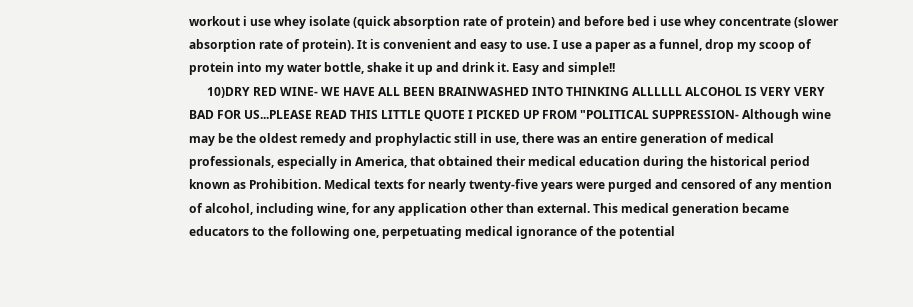workout i use whey isolate (quick absorption rate of protein) and before bed i use whey concentrate (slower absorption rate of protein). It is convenient and easy to use. I use a paper as a funnel, drop my scoop of protein into my water bottle, shake it up and drink it. Easy and simple!!
      10)DRY RED WINE- WE HAVE ALL BEEN BRAINWASHED INTO THINKING ALLLLLL ALCOHOL IS VERY VERY BAD FOR US...PLEASE READ THIS LITTLE QUOTE I PICKED UP FROM "POLITICAL SUPPRESSION- Although wine may be the oldest remedy and prophylactic still in use, there was an entire generation of medical professionals, especially in America, that obtained their medical education during the historical period known as Prohibition. Medical texts for nearly twenty-five years were purged and censored of any mention of alcohol, including wine, for any application other than external. This medical generation became educators to the following one, perpetuating medical ignorance of the potential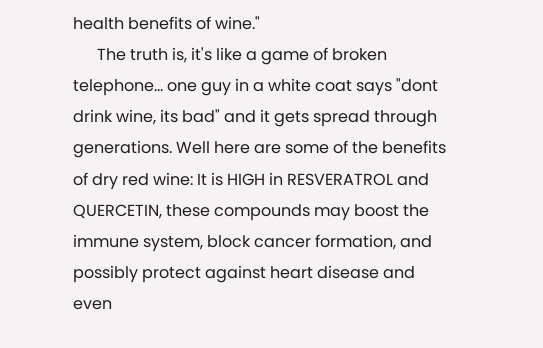health benefits of wine."
      The truth is, it's like a game of broken telephone... one guy in a white coat says "dont drink wine, its bad" and it gets spread through generations. Well here are some of the benefits of dry red wine: It is HIGH in RESVERATROL and QUERCETIN, these compounds may boost the immune system, block cancer formation, and possibly protect against heart disease and even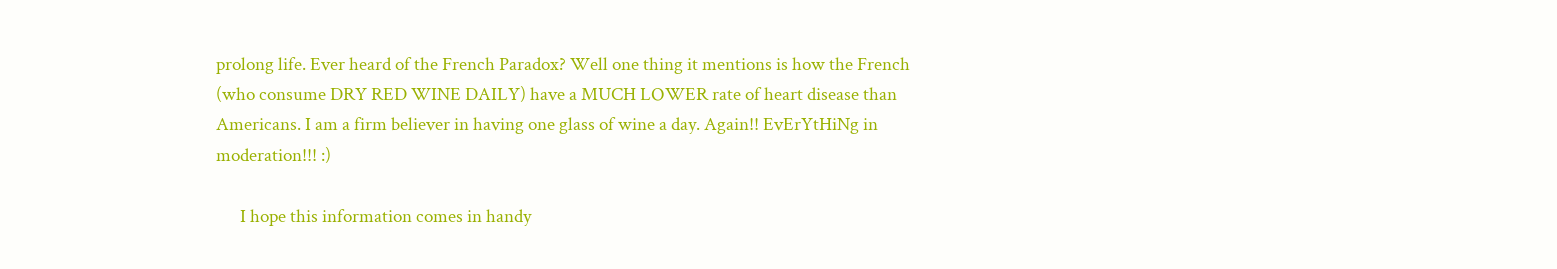prolong life. Ever heard of the French Paradox? Well one thing it mentions is how the French (who consume DRY RED WINE DAILY) have a MUCH LOWER rate of heart disease than Americans. I am a firm believer in having one glass of wine a day. Again!! EvErYtHiNg in moderation!!! :)

      I hope this information comes in handy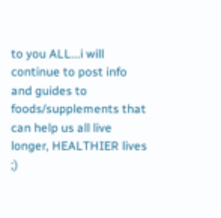to you ALL...i will continue to post info and guides to foods/supplements that can help us all live longer, HEALTHIER lives ;)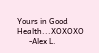Yours in Good Health...XOXOXO
      -Alex L.